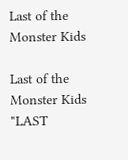Last of the Monster Kids

Last of the Monster Kids
"LAST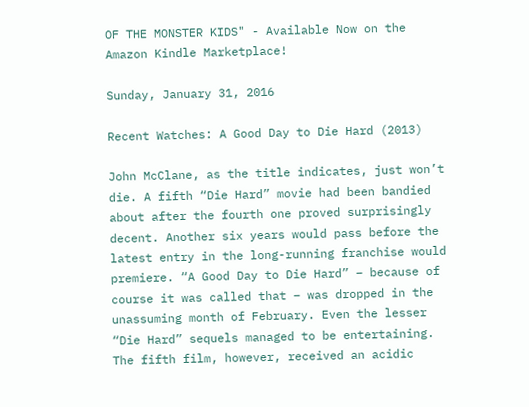OF THE MONSTER KIDS" - Available Now on the Amazon Kindle Marketplace!

Sunday, January 31, 2016

Recent Watches: A Good Day to Die Hard (2013)

John McClane, as the title indicates, just won’t die. A fifth “Die Hard” movie had been bandied about after the fourth one proved surprisingly decent. Another six years would pass before the latest entry in the long-running franchise would premiere. “A Good Day to Die Hard” – because of course it was called that – was dropped in the unassuming month of February. Even the lesser “Die Hard” sequels managed to be entertaining. The fifth film, however, received an acidic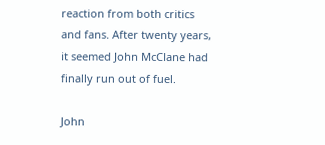reaction from both critics and fans. After twenty years, it seemed John McClane had finally run out of fuel.

John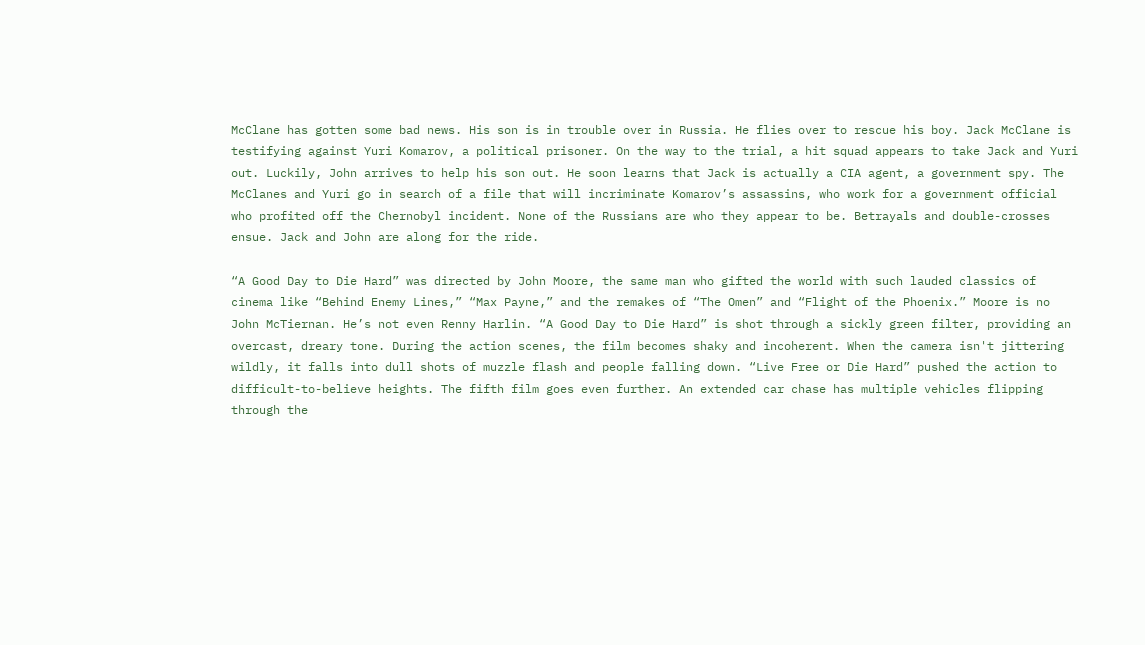McClane has gotten some bad news. His son is in trouble over in Russia. He flies over to rescue his boy. Jack McClane is testifying against Yuri Komarov, a political prisoner. On the way to the trial, a hit squad appears to take Jack and Yuri out. Luckily, John arrives to help his son out. He soon learns that Jack is actually a CIA agent, a government spy. The McClanes and Yuri go in search of a file that will incriminate Komarov’s assassins, who work for a government official who profited off the Chernobyl incident. None of the Russians are who they appear to be. Betrayals and double-crosses ensue. Jack and John are along for the ride.

“A Good Day to Die Hard” was directed by John Moore, the same man who gifted the world with such lauded classics of cinema like “Behind Enemy Lines,” “Max Payne,” and the remakes of “The Omen” and “Flight of the Phoenix.” Moore is no John McTiernan. He’s not even Renny Harlin. “A Good Day to Die Hard” is shot through a sickly green filter, providing an overcast, dreary tone. During the action scenes, the film becomes shaky and incoherent. When the camera isn't jittering wildly, it falls into dull shots of muzzle flash and people falling down. “Live Free or Die Hard” pushed the action to difficult-to-believe heights. The fifth film goes even further. An extended car chase has multiple vehicles flipping through the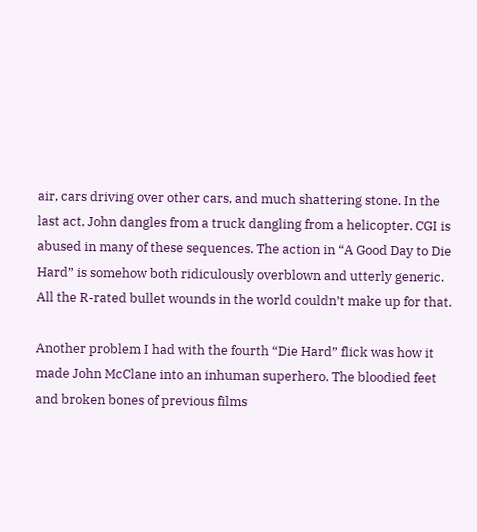air, cars driving over other cars, and much shattering stone. In the last act, John dangles from a truck dangling from a helicopter. CGI is abused in many of these sequences. The action in “A Good Day to Die Hard” is somehow both ridiculously overblown and utterly generic. All the R-rated bullet wounds in the world couldn’t make up for that.

Another problem I had with the fourth “Die Hard” flick was how it made John McClane into an inhuman superhero. The bloodied feet and broken bones of previous films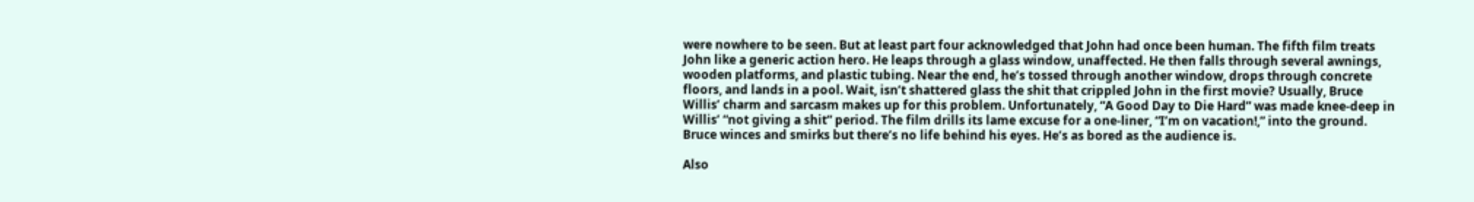were nowhere to be seen. But at least part four acknowledged that John had once been human. The fifth film treats John like a generic action hero. He leaps through a glass window, unaffected. He then falls through several awnings, wooden platforms, and plastic tubing. Near the end, he’s tossed through another window, drops through concrete floors, and lands in a pool. Wait, isn’t shattered glass the shit that crippled John in the first movie? Usually, Bruce Willis’ charm and sarcasm makes up for this problem. Unfortunately, “A Good Day to Die Hard” was made knee-deep in Willis’ “not giving a shit” period. The film drills its lame excuse for a one-liner, “I’m on vacation!,” into the ground. Bruce winces and smirks but there’s no life behind his eyes. He’s as bored as the audience is.

Also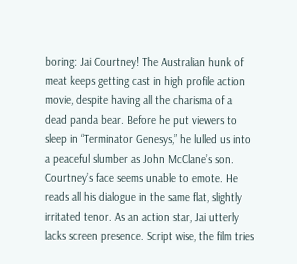boring: Jai Courtney! The Australian hunk of meat keeps getting cast in high profile action movie, despite having all the charisma of a dead panda bear. Before he put viewers to sleep in “Terminator Genesys,” he lulled us into a peaceful slumber as John McClane’s son. Courtney’s face seems unable to emote. He reads all his dialogue in the same flat, slightly irritated tenor. As an action star, Jai utterly lacks screen presence. Script wise, the film tries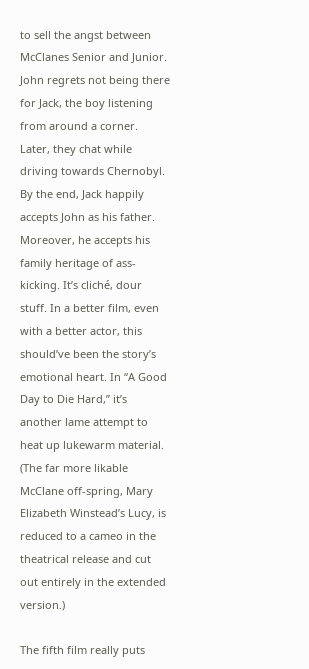to sell the angst between McClanes Senior and Junior. John regrets not being there for Jack, the boy listening from around a corner. Later, they chat while driving towards Chernobyl. By the end, Jack happily accepts John as his father. Moreover, he accepts his family heritage of ass-kicking. It’s cliché, dour stuff. In a better film, even with a better actor, this should’ve been the story’s emotional heart. In “A Good Day to Die Hard,” it’s another lame attempt to heat up lukewarm material. (The far more likable McClane off-spring, Mary Elizabeth Winstead’s Lucy, is reduced to a cameo in the theatrical release and cut out entirely in the extended version.)

The fifth film really puts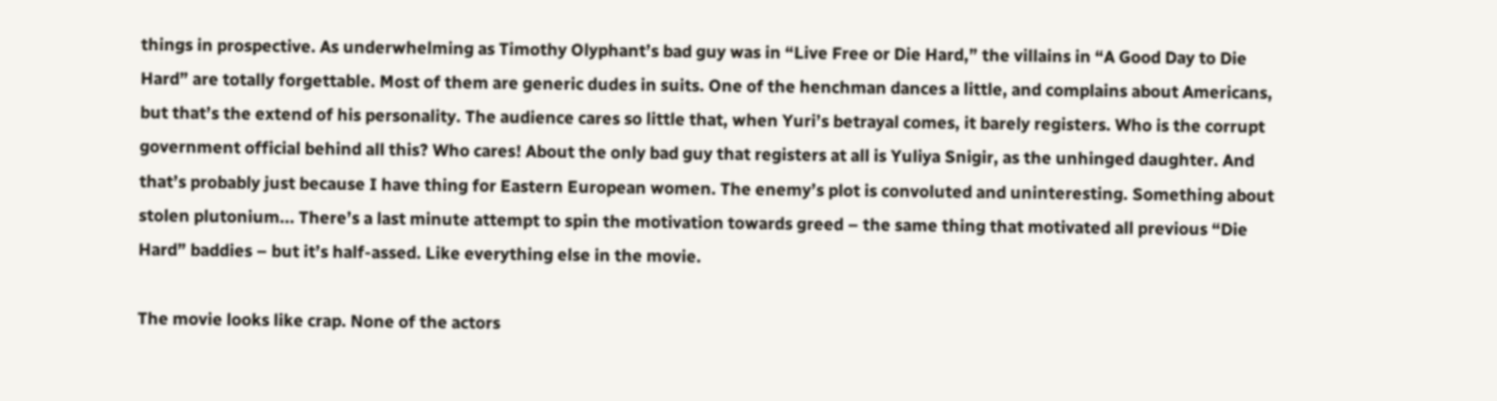things in prospective. As underwhelming as Timothy Olyphant’s bad guy was in “Live Free or Die Hard,” the villains in “A Good Day to Die Hard” are totally forgettable. Most of them are generic dudes in suits. One of the henchman dances a little, and complains about Americans, but that’s the extend of his personality. The audience cares so little that, when Yuri’s betrayal comes, it barely registers. Who is the corrupt government official behind all this? Who cares! About the only bad guy that registers at all is Yuliya Snigir, as the unhinged daughter. And that’s probably just because I have thing for Eastern European women. The enemy’s plot is convoluted and uninteresting. Something about stolen plutonium... There’s a last minute attempt to spin the motivation towards greed – the same thing that motivated all previous “Die Hard” baddies – but it’s half-assed. Like everything else in the movie.

The movie looks like crap. None of the actors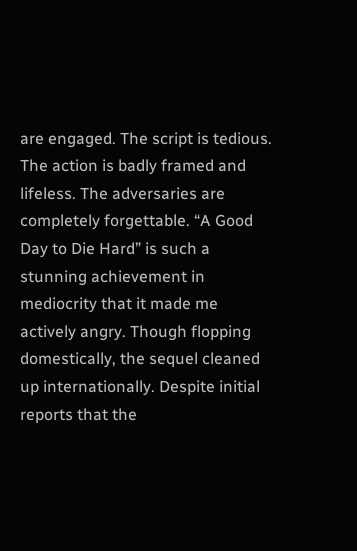are engaged. The script is tedious. The action is badly framed and lifeless. The adversaries are completely forgettable. “A Good Day to Die Hard” is such a stunning achievement in mediocrity that it made me actively angry. Though flopping domestically, the sequel cleaned up internationally. Despite initial reports that the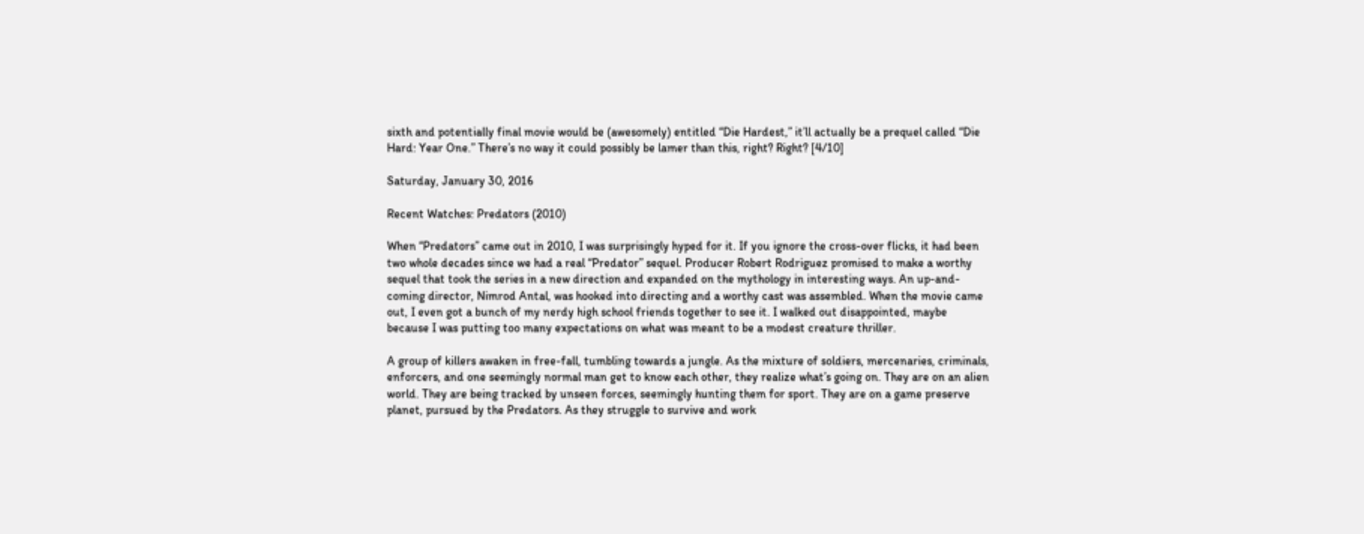sixth and potentially final movie would be (awesomely) entitled “Die Hardest,” it’ll actually be a prequel called “Die Hard: Year One.” There’s no way it could possibly be lamer than this, right? Right? [4/10]

Saturday, January 30, 2016

Recent Watches: Predators (2010)

When “Predators” came out in 2010, I was surprisingly hyped for it. If you ignore the cross-over flicks, it had been two whole decades since we had a real “Predator” sequel. Producer Robert Rodriguez promised to make a worthy sequel that took the series in a new direction and expanded on the mythology in interesting ways. An up-and-coming director, Nimrod Antal, was hooked into directing and a worthy cast was assembled. When the movie came out, I even got a bunch of my nerdy high school friends together to see it. I walked out disappointed, maybe because I was putting too many expectations on what was meant to be a modest creature thriller.

A group of killers awaken in free-fall, tumbling towards a jungle. As the mixture of soldiers, mercenaries, criminals, enforcers, and one seemingly normal man get to know each other, they realize what’s going on. They are on an alien world. They are being tracked by unseen forces, seemingly hunting them for sport. They are on a game preserve planet, pursued by the Predators. As they struggle to survive and work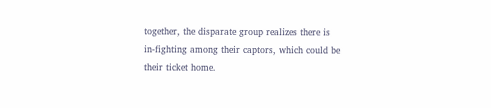together, the disparate group realizes there is in-fighting among their captors, which could be their ticket home.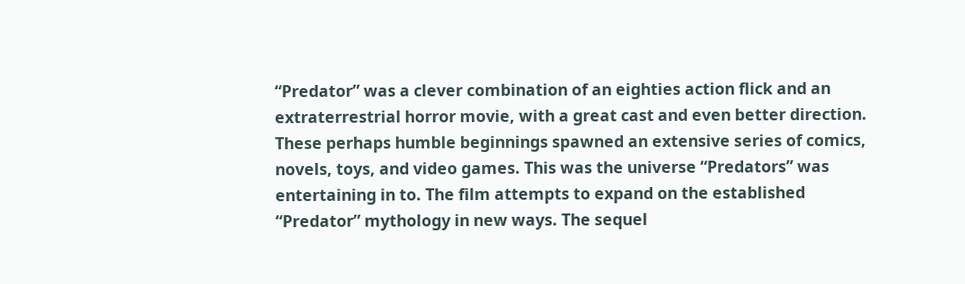“Predator” was a clever combination of an eighties action flick and an extraterrestrial horror movie, with a great cast and even better direction. These perhaps humble beginnings spawned an extensive series of comics, novels, toys, and video games. This was the universe “Predators” was entertaining in to. The film attempts to expand on the established “Predator” mythology in new ways. The sequel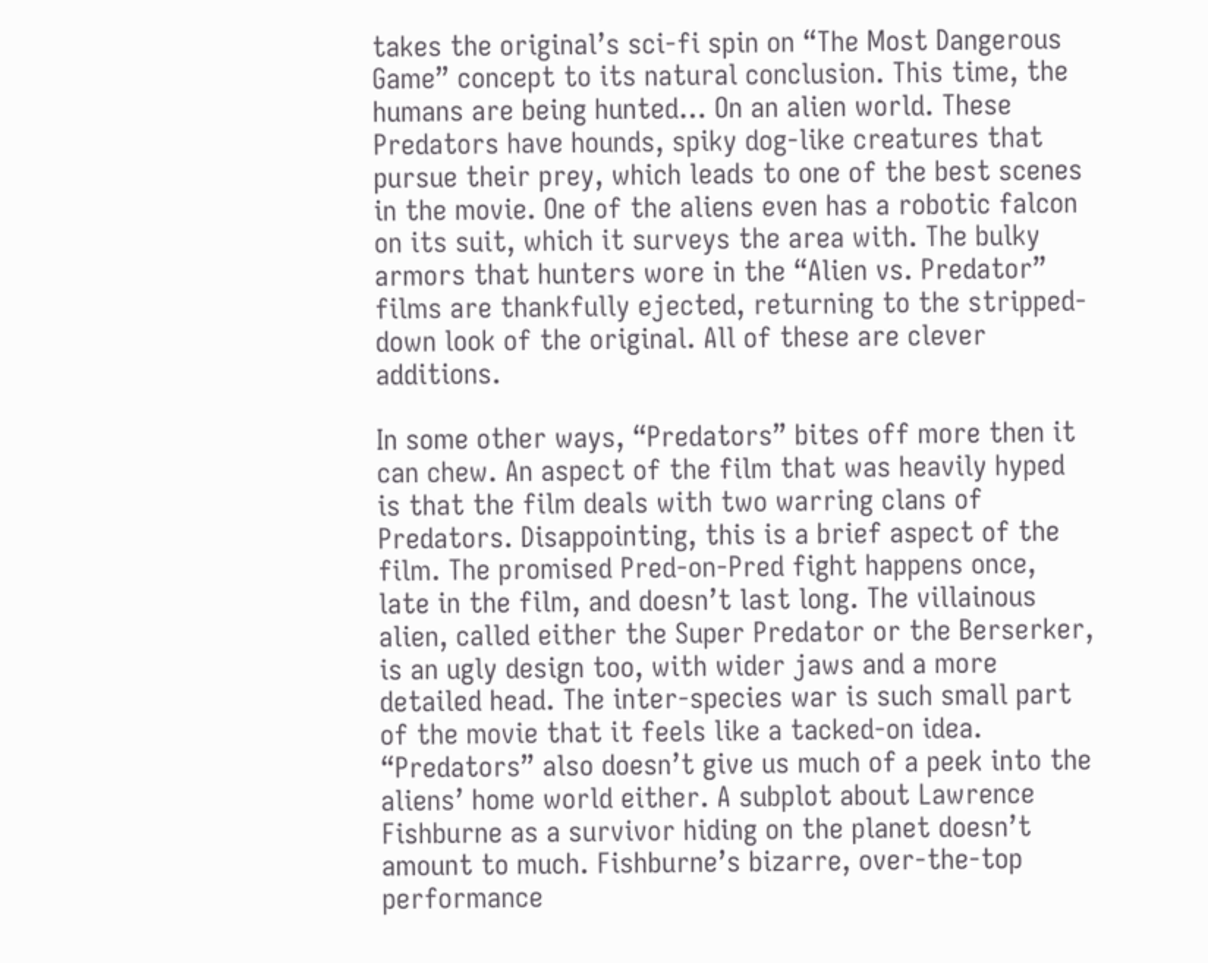takes the original’s sci-fi spin on “The Most Dangerous Game” concept to its natural conclusion. This time, the humans are being hunted… On an alien world. These Predators have hounds, spiky dog-like creatures that pursue their prey, which leads to one of the best scenes in the movie. One of the aliens even has a robotic falcon on its suit, which it surveys the area with. The bulky armors that hunters wore in the “Alien vs. Predator” films are thankfully ejected, returning to the stripped-down look of the original. All of these are clever additions.

In some other ways, “Predators” bites off more then it can chew. An aspect of the film that was heavily hyped is that the film deals with two warring clans of Predators. Disappointing, this is a brief aspect of the film. The promised Pred-on-Pred fight happens once, late in the film, and doesn’t last long. The villainous alien, called either the Super Predator or the Berserker, is an ugly design too, with wider jaws and a more detailed head. The inter-species war is such small part of the movie that it feels like a tacked-on idea. “Predators” also doesn’t give us much of a peek into the aliens’ home world either. A subplot about Lawrence Fishburne as a survivor hiding on the planet doesn’t amount to much. Fishburne’s bizarre, over-the-top performance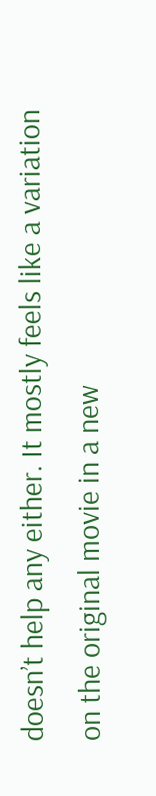doesn’t help any either. It mostly feels like a variation on the original movie in a new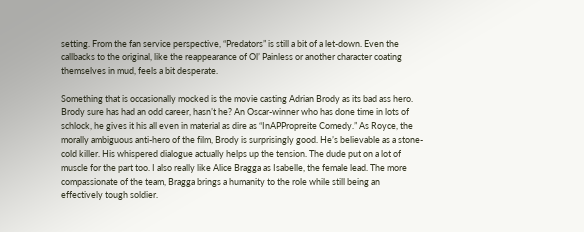setting. From the fan service perspective, “Predators” is still a bit of a let-down. Even the callbacks to the original, like the reappearance of Ol’ Painless or another character coating themselves in mud, feels a bit desperate.

Something that is occasionally mocked is the movie casting Adrian Brody as its bad ass hero. Brody sure has had an odd career, hasn’t he? An Oscar-winner who has done time in lots of schlock, he gives it his all even in material as dire as “InAPPropreite Comedy.” As Royce, the morally ambiguous anti-hero of the film, Brody is surprisingly good. He’s believable as a stone-cold killer. His whispered dialogue actually helps up the tension. The dude put on a lot of muscle for the part too. I also really like Alice Bragga as Isabelle, the female lead. The more compassionate of the team, Bragga brings a humanity to the role while still being an effectively tough soldier.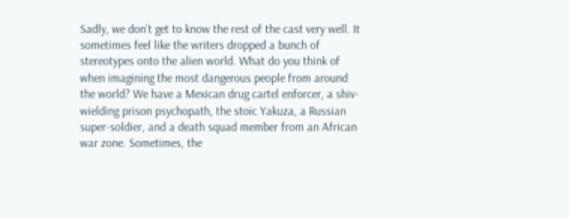Sadly, we don’t get to know the rest of the cast very well. It sometimes feel like the writers dropped a bunch of stereotypes onto the alien world. What do you think of when imagining the most dangerous people from around the world? We have a Mexican drug cartel enforcer, a shiv-wielding prison psychopath, the stoic Yakuza, a Russian super-soldier, and a death squad member from an African war zone. Sometimes, the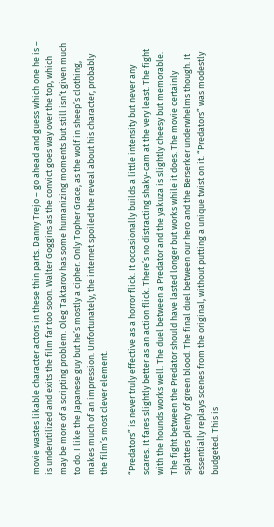movie wastes likable character actors in these thin parts. Danny Trejo – go ahead and guess which one he is – is underutilized and exits the film far too soon. Walter Goggins as the convict goes way over the top, which may be more of a scripting problem. Oleg Taktarov has some humanizing moments but still isn’t given much to do. I like the Japanese guy but he’s mostly a cipher. Only Topher Grace, as the wolf in sheep’s clothing, makes much of an impression. Unfortunately, the internet spoiled the reveal about his character, probably the film’s most clever element.

“Predators” is never truly effective as a horror flick. It occasionally builds a little intensity but never any scares. It fares slightly better as an action flick. There’s no distracting shaky-cam at the very least. The fight with the hounds works well. The duel between a Predator and the yakuza is slightly cheesy but memorable. The fight between the Predator should have lasted longer but works while it does. The movie certainly splatters plenty of green blood. The final duel between our hero and the Berserker underwhelms though. It essentially replays scenes from the original, without putting a unique twist on it. “Predators” was modestly budgeted. This is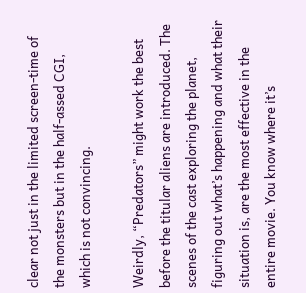clear not just in the limited screen-time of the monsters but in the half-assed CGI, which is not convincing.

Weirdly, “Predators” might work the best before the titular aliens are introduced. The scenes of the cast exploring the planet, figuring out what’s happening and what their situation is, are the most effective in the entire movie. You know where it’s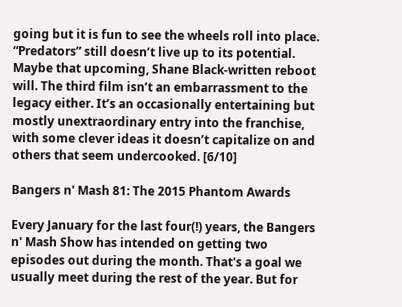going but it is fun to see the wheels roll into place. “Predators” still doesn’t live up to its potential. Maybe that upcoming, Shane Black-written reboot will. The third film isn’t an embarrassment to the legacy either. It’s an occasionally entertaining but mostly unextraordinary entry into the franchise, with some clever ideas it doesn’t capitalize on and others that seem undercooked. [6/10]

Bangers n' Mash 81: The 2015 Phantom Awards

Every January for the last four(!) years, the Bangers n' Mash Show has intended on getting two episodes out during the month. That's a goal we usually meet during the rest of the year. But for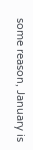some reason, January is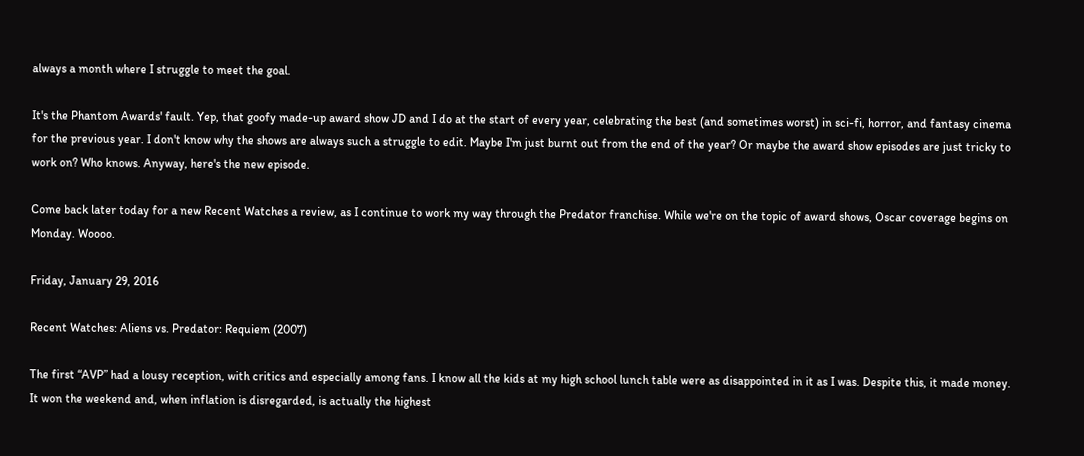always a month where I struggle to meet the goal.

It's the Phantom Awards' fault. Yep, that goofy made-up award show JD and I do at the start of every year, celebrating the best (and sometimes worst) in sci-fi, horror, and fantasy cinema for the previous year. I don't know why the shows are always such a struggle to edit. Maybe I'm just burnt out from the end of the year? Or maybe the award show episodes are just tricky to work on? Who knows. Anyway, here's the new episode.

Come back later today for a new Recent Watches a review, as I continue to work my way through the Predator franchise. While we're on the topic of award shows, Oscar coverage begins on Monday. Woooo.

Friday, January 29, 2016

Recent Watches: Aliens vs. Predator: Requiem (2007)

The first “AVP” had a lousy reception, with critics and especially among fans. I know all the kids at my high school lunch table were as disappointed in it as I was. Despite this, it made money. It won the weekend and, when inflation is disregarded, is actually the highest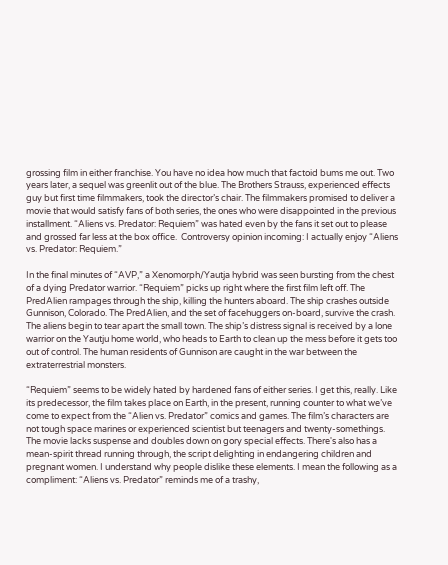grossing film in either franchise. You have no idea how much that factoid bums me out. Two years later, a sequel was greenlit out of the blue. The Brothers Strauss, experienced effects guy but first time filmmakers, took the director’s chair. The filmmakers promised to deliver a movie that would satisfy fans of both series, the ones who were disappointed in the previous installment. “Aliens vs. Predator: Requiem” was hated even by the fans it set out to please and grossed far less at the box office.  Controversy opinion incoming: I actually enjoy “Aliens vs. Predator: Requiem.”

In the final minutes of “AVP,” a Xenomorph/Yautja hybrid was seen bursting from the chest of a dying Predator warrior. “Requiem” picks up right where the first film left off. The PredAlien rampages through the ship, killing the hunters aboard. The ship crashes outside Gunnison, Colorado. The PredAlien, and the set of facehuggers on-board, survive the crash. The aliens begin to tear apart the small town. The ship’s distress signal is received by a lone warrior on the Yautju home world, who heads to Earth to clean up the mess before it gets too out of control. The human residents of Gunnison are caught in the war between the extraterrestrial monsters.

“Requiem” seems to be widely hated by hardened fans of either series. I get this, really. Like its predecessor, the film takes place on Earth, in the present, running counter to what we’ve come to expect from the “Alien vs. Predator” comics and games. The film’s characters are not tough space marines or experienced scientist but teenagers and twenty-somethings. The movie lacks suspense and doubles down on gory special effects. There's also has a mean-spirit thread running through, the script delighting in endangering children and pregnant women. I understand why people dislike these elements. I mean the following as a compliment: “Aliens vs. Predator” reminds me of a trashy,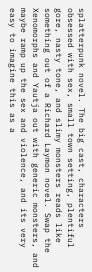splatterpunk novel. The big cast, characters obsessed with sex, small town setting, plentiful gore, nasty tone, and slimy monsters reads like something out of a Richard Laymon novel. Swap the Xenomorphs and Yautja out with generic monsters, and maybe ramp up the sex and violence, and its very easy to imagine this as a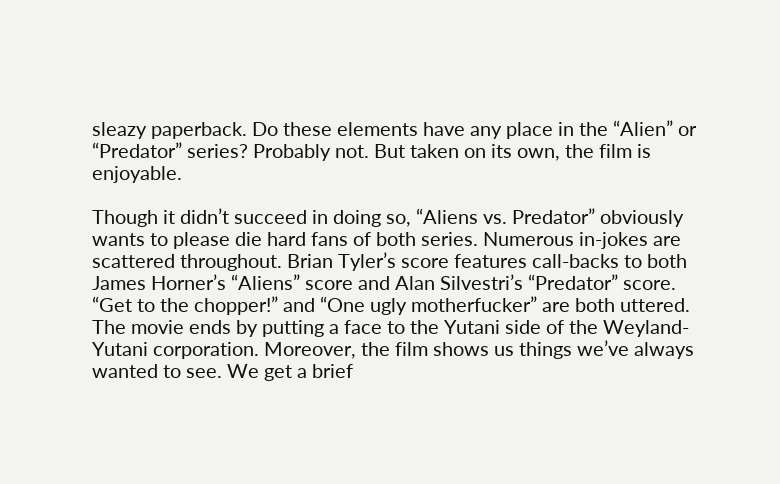sleazy paperback. Do these elements have any place in the “Alien” or “Predator” series? Probably not. But taken on its own, the film is enjoyable.

Though it didn’t succeed in doing so, “Aliens vs. Predator” obviously wants to please die hard fans of both series. Numerous in-jokes are scattered throughout. Brian Tyler’s score features call-backs to both James Horner’s “Aliens” score and Alan Silvestri’s “Predator” score. “Get to the chopper!” and “One ugly motherfucker” are both uttered. The movie ends by putting a face to the Yutani side of the Weyland-Yutani corporation. Moreover, the film shows us things we’ve always wanted to see. We get a brief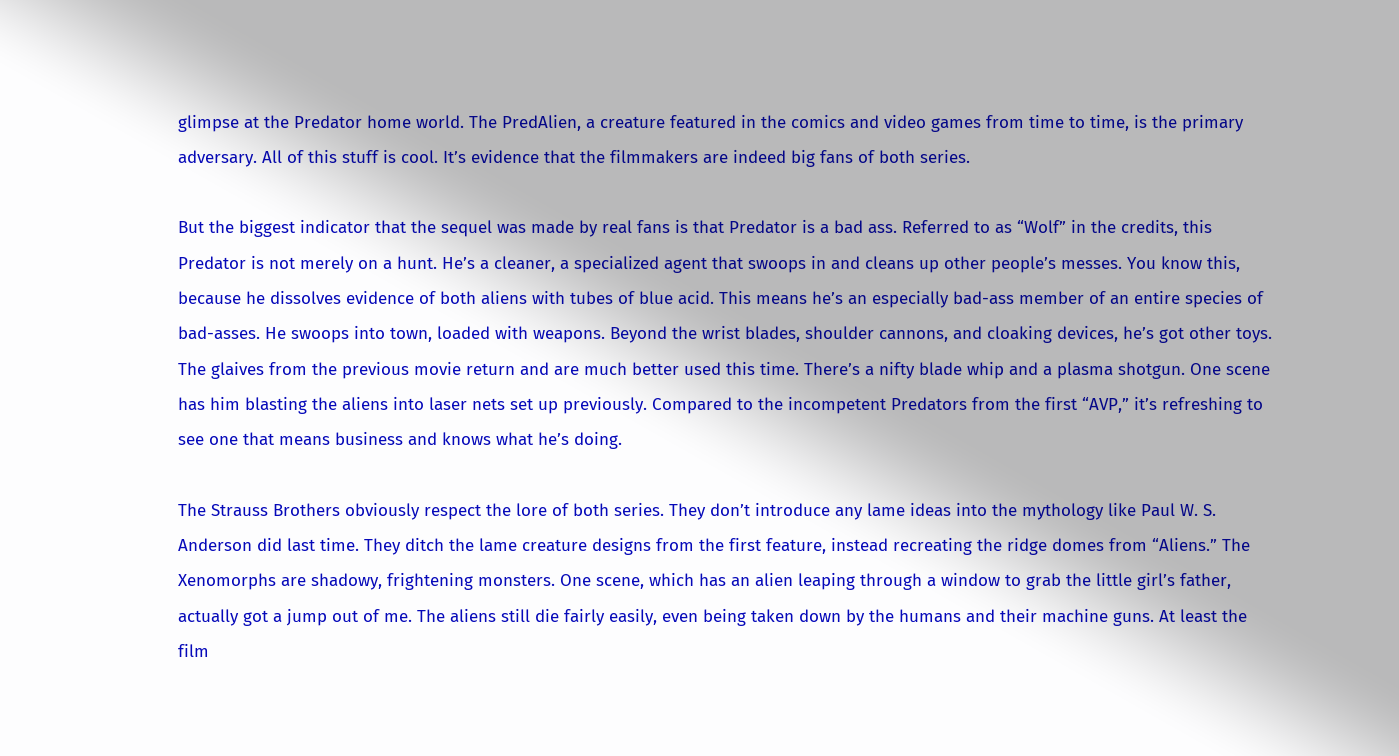glimpse at the Predator home world. The PredAlien, a creature featured in the comics and video games from time to time, is the primary adversary. All of this stuff is cool. It’s evidence that the filmmakers are indeed big fans of both series.

But the biggest indicator that the sequel was made by real fans is that Predator is a bad ass. Referred to as “Wolf” in the credits, this Predator is not merely on a hunt. He’s a cleaner, a specialized agent that swoops in and cleans up other people’s messes. You know this, because he dissolves evidence of both aliens with tubes of blue acid. This means he’s an especially bad-ass member of an entire species of bad-asses. He swoops into town, loaded with weapons. Beyond the wrist blades, shoulder cannons, and cloaking devices, he’s got other toys. The glaives from the previous movie return and are much better used this time. There’s a nifty blade whip and a plasma shotgun. One scene has him blasting the aliens into laser nets set up previously. Compared to the incompetent Predators from the first “AVP,” it’s refreshing to see one that means business and knows what he’s doing.

The Strauss Brothers obviously respect the lore of both series. They don’t introduce any lame ideas into the mythology like Paul W. S. Anderson did last time. They ditch the lame creature designs from the first feature, instead recreating the ridge domes from “Aliens.” The Xenomorphs are shadowy, frightening monsters. One scene, which has an alien leaping through a window to grab the little girl’s father, actually got a jump out of me. The aliens still die fairly easily, even being taken down by the humans and their machine guns. At least the film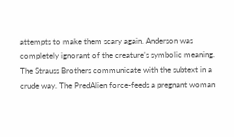attempts to make them scary again. Anderson was completely ignorant of the creature’s symbolic meaning. The Strauss Brothers communicate with the subtext in a crude way. The PredAlien force-feeds a pregnant woman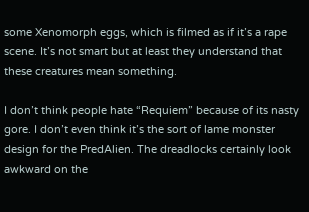some Xenomorph eggs, which is filmed as if it’s a rape scene. It’s not smart but at least they understand that these creatures mean something.

I don’t think people hate “Requiem” because of its nasty gore. I don’t even think it’s the sort of lame monster design for the PredAlien. The dreadlocks certainly look awkward on the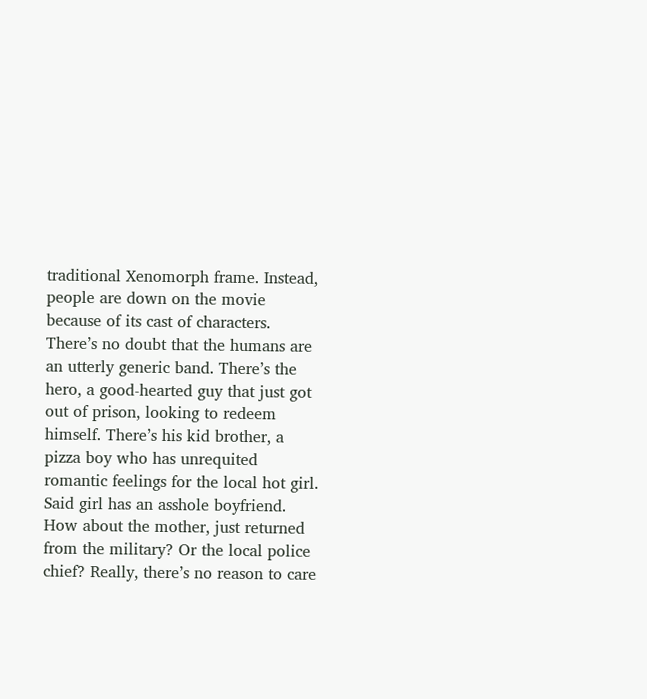traditional Xenomorph frame. Instead, people are down on the movie because of its cast of characters. There’s no doubt that the humans are an utterly generic band. There’s the hero, a good-hearted guy that just got out of prison, looking to redeem himself. There’s his kid brother, a pizza boy who has unrequited romantic feelings for the local hot girl. Said girl has an asshole boyfriend. How about the mother, just returned from the military? Or the local police chief? Really, there’s no reason to care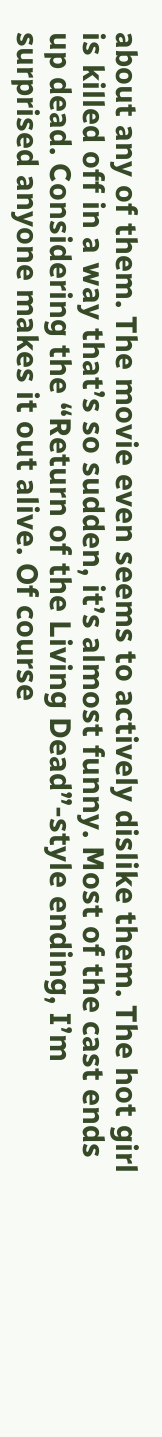about any of them. The movie even seems to actively dislike them. The hot girl is killed off in a way that’s so sudden, it’s almost funny. Most of the cast ends up dead. Considering the “Return of the Living Dead”-style ending, I’m surprised anyone makes it out alive. Of course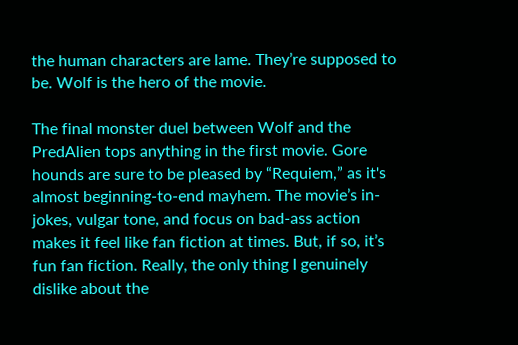the human characters are lame. They’re supposed to be. Wolf is the hero of the movie.

The final monster duel between Wolf and the PredAlien tops anything in the first movie. Gore hounds are sure to be pleased by “Requiem,” as it's almost beginning-to-end mayhem. The movie’s in-jokes, vulgar tone, and focus on bad-ass action makes it feel like fan fiction at times. But, if so, it’s fun fan fiction. Really, the only thing I genuinely dislike about the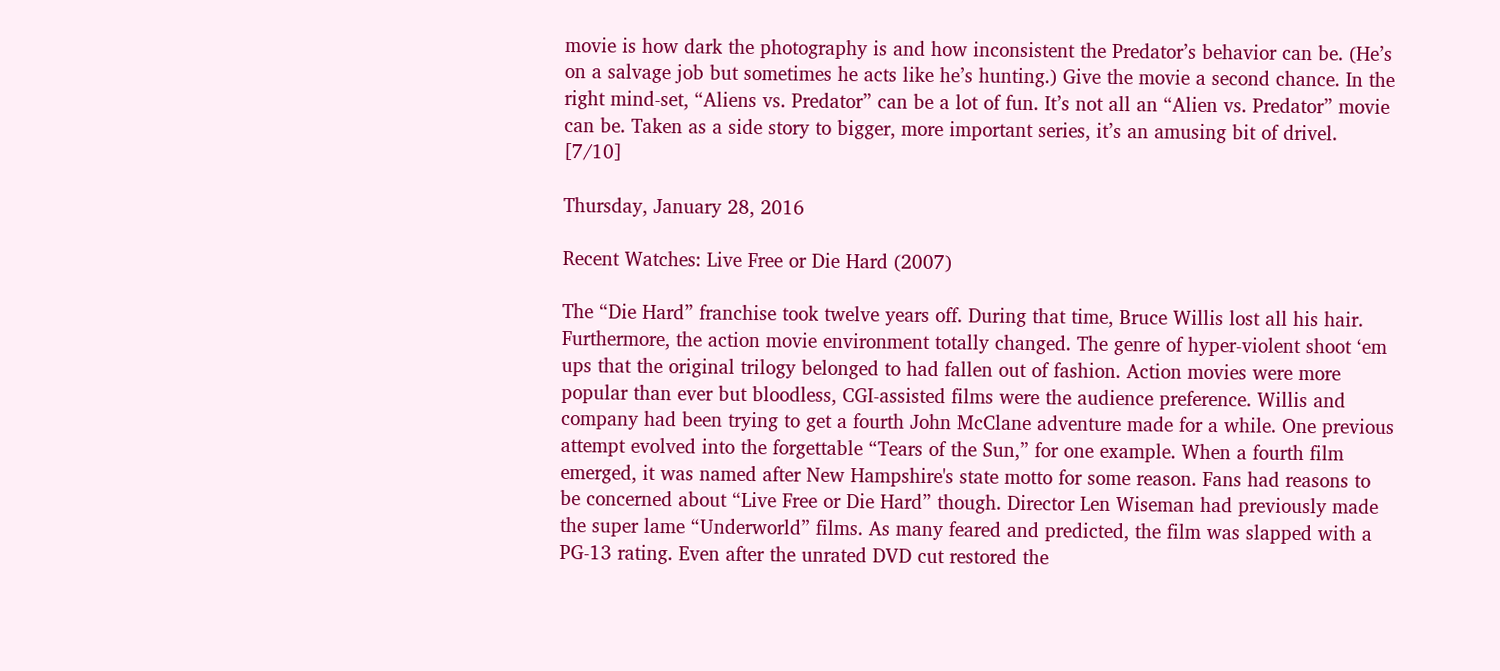movie is how dark the photography is and how inconsistent the Predator’s behavior can be. (He’s on a salvage job but sometimes he acts like he’s hunting.) Give the movie a second chance. In the right mind-set, “Aliens vs. Predator” can be a lot of fun. It’s not all an “Alien vs. Predator” movie can be. Taken as a side story to bigger, more important series, it’s an amusing bit of drivel. [7/10]

Thursday, January 28, 2016

Recent Watches: Live Free or Die Hard (2007)

The “Die Hard” franchise took twelve years off. During that time, Bruce Willis lost all his hair. Furthermore, the action movie environment totally changed. The genre of hyper-violent shoot ‘em ups that the original trilogy belonged to had fallen out of fashion. Action movies were more popular than ever but bloodless, CGI-assisted films were the audience preference. Willis and company had been trying to get a fourth John McClane adventure made for a while. One previous attempt evolved into the forgettable “Tears of the Sun,” for one example. When a fourth film emerged, it was named after New Hampshire's state motto for some reason. Fans had reasons to be concerned about “Live Free or Die Hard” though. Director Len Wiseman had previously made the super lame “Underworld” films. As many feared and predicted, the film was slapped with a PG-13 rating. Even after the unrated DVD cut restored the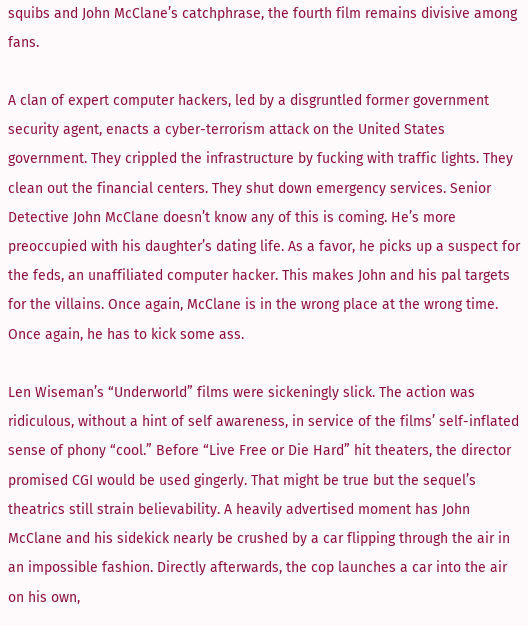squibs and John McClane’s catchphrase, the fourth film remains divisive among fans.

A clan of expert computer hackers, led by a disgruntled former government security agent, enacts a cyber-terrorism attack on the United States government. They crippled the infrastructure by fucking with traffic lights. They clean out the financial centers. They shut down emergency services. Senior Detective John McClane doesn’t know any of this is coming. He’s more preoccupied with his daughter’s dating life. As a favor, he picks up a suspect for the feds, an unaffiliated computer hacker. This makes John and his pal targets for the villains. Once again, McClane is in the wrong place at the wrong time. Once again, he has to kick some ass.

Len Wiseman’s “Underworld” films were sickeningly slick. The action was ridiculous, without a hint of self awareness, in service of the films’ self-inflated sense of phony “cool.” Before “Live Free or Die Hard” hit theaters, the director promised CGI would be used gingerly. That might be true but the sequel’s theatrics still strain believability. A heavily advertised moment has John McClane and his sidekick nearly be crushed by a car flipping through the air in an impossible fashion. Directly afterwards, the cop launches a car into the air on his own,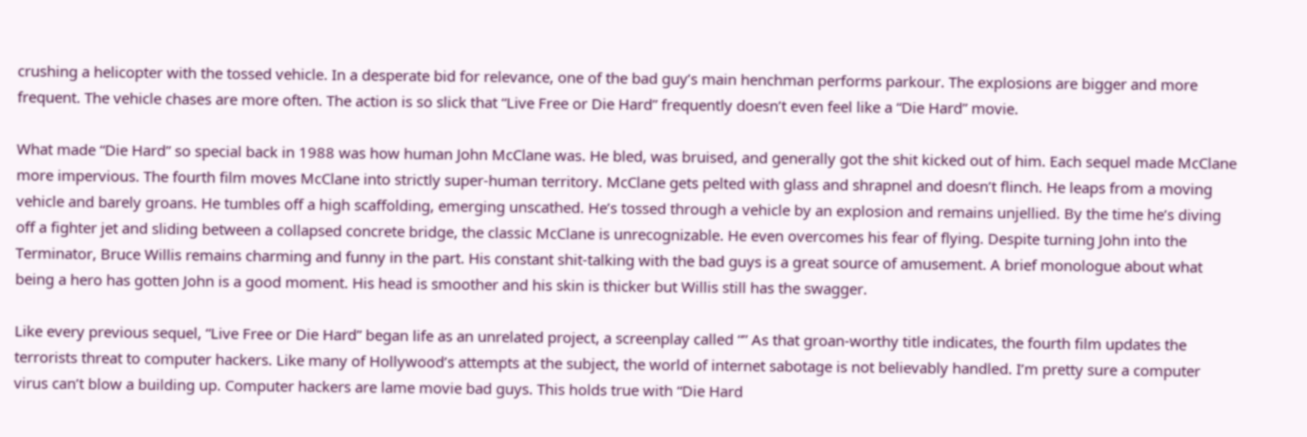crushing a helicopter with the tossed vehicle. In a desperate bid for relevance, one of the bad guy’s main henchman performs parkour. The explosions are bigger and more frequent. The vehicle chases are more often. The action is so slick that “Live Free or Die Hard” frequently doesn’t even feel like a “Die Hard” movie.

What made “Die Hard” so special back in 1988 was how human John McClane was. He bled, was bruised, and generally got the shit kicked out of him. Each sequel made McClane more impervious. The fourth film moves McClane into strictly super-human territory. McClane gets pelted with glass and shrapnel and doesn’t flinch. He leaps from a moving vehicle and barely groans. He tumbles off a high scaffolding, emerging unscathed. He’s tossed through a vehicle by an explosion and remains unjellied. By the time he’s diving off a fighter jet and sliding between a collapsed concrete bridge, the classic McClane is unrecognizable. He even overcomes his fear of flying. Despite turning John into the Terminator, Bruce Willis remains charming and funny in the part. His constant shit-talking with the bad guys is a great source of amusement. A brief monologue about what being a hero has gotten John is a good moment. His head is smoother and his skin is thicker but Willis still has the swagger.

Like every previous sequel, “Live Free or Die Hard” began life as an unrelated project, a screenplay called “” As that groan-worthy title indicates, the fourth film updates the terrorists threat to computer hackers. Like many of Hollywood’s attempts at the subject, the world of internet sabotage is not believably handled. I’m pretty sure a computer virus can’t blow a building up. Computer hackers are lame movie bad guys. This holds true with “Die Hard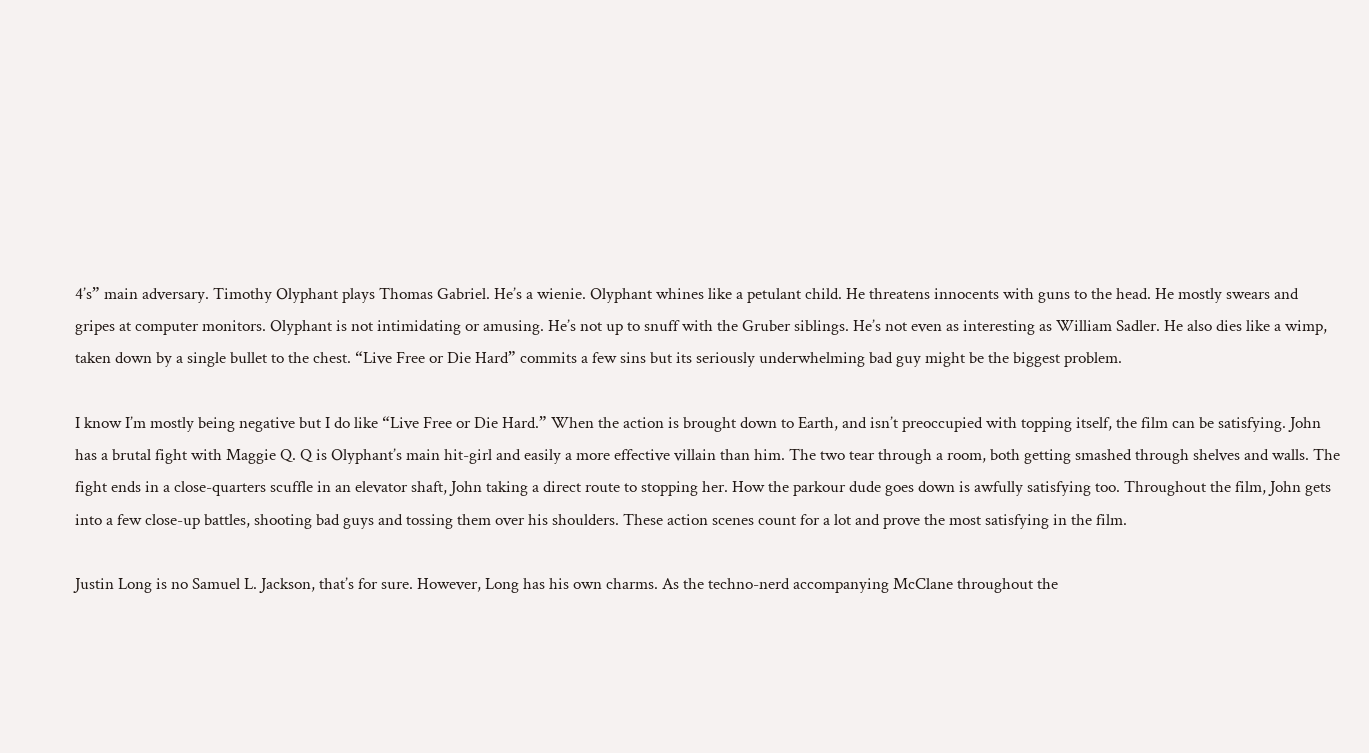4’s” main adversary. Timothy Olyphant plays Thomas Gabriel. He’s a wienie. Olyphant whines like a petulant child. He threatens innocents with guns to the head. He mostly swears and gripes at computer monitors. Olyphant is not intimidating or amusing. He’s not up to snuff with the Gruber siblings. He’s not even as interesting as William Sadler. He also dies like a wimp, taken down by a single bullet to the chest. “Live Free or Die Hard” commits a few sins but its seriously underwhelming bad guy might be the biggest problem.

I know I’m mostly being negative but I do like “Live Free or Die Hard.” When the action is brought down to Earth, and isn’t preoccupied with topping itself, the film can be satisfying. John has a brutal fight with Maggie Q. Q is Olyphant’s main hit-girl and easily a more effective villain than him. The two tear through a room, both getting smashed through shelves and walls. The fight ends in a close-quarters scuffle in an elevator shaft, John taking a direct route to stopping her. How the parkour dude goes down is awfully satisfying too. Throughout the film, John gets into a few close-up battles, shooting bad guys and tossing them over his shoulders. These action scenes count for a lot and prove the most satisfying in the film.

Justin Long is no Samuel L. Jackson, that’s for sure. However, Long has his own charms. As the techno-nerd accompanying McClane throughout the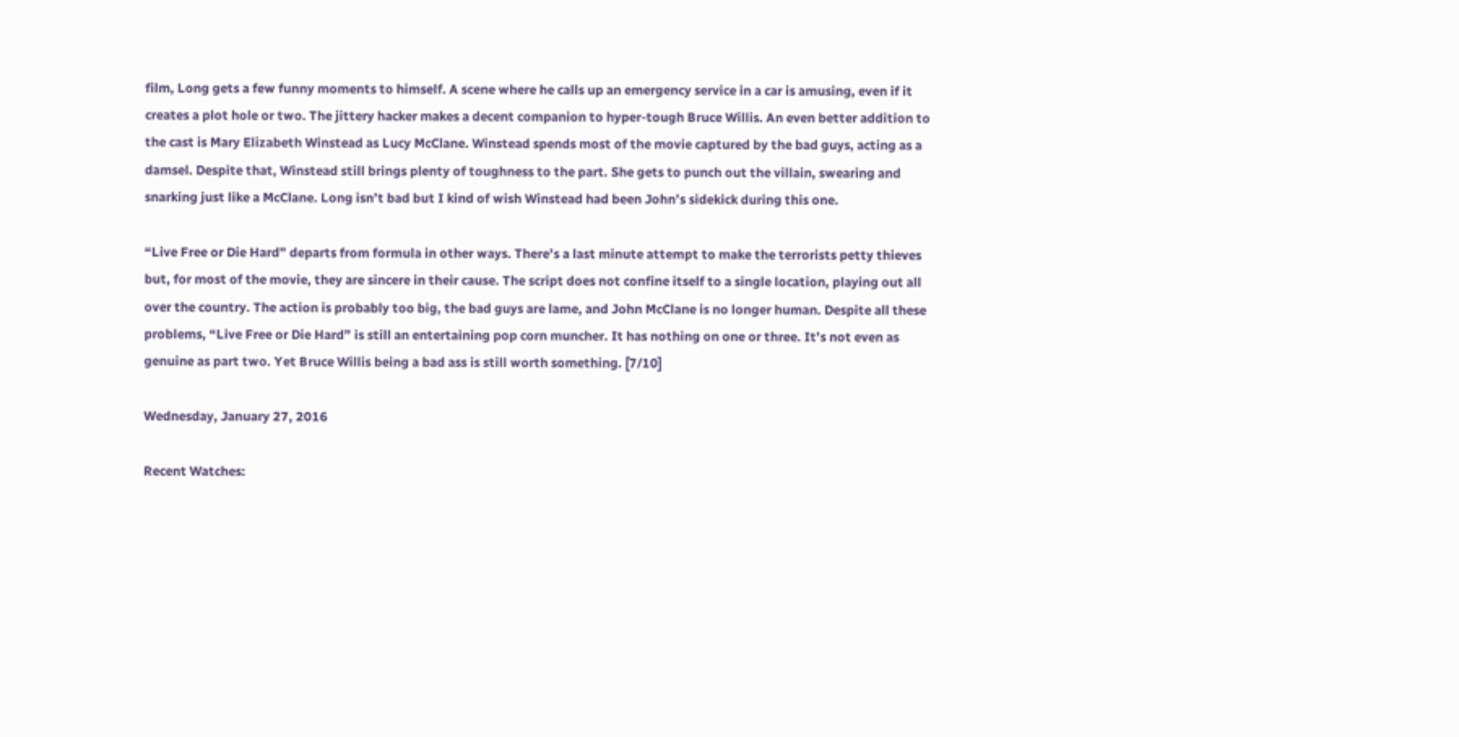film, Long gets a few funny moments to himself. A scene where he calls up an emergency service in a car is amusing, even if it creates a plot hole or two. The jittery hacker makes a decent companion to hyper-tough Bruce Willis. An even better addition to the cast is Mary Elizabeth Winstead as Lucy McClane. Winstead spends most of the movie captured by the bad guys, acting as a damsel. Despite that, Winstead still brings plenty of toughness to the part. She gets to punch out the villain, swearing and snarking just like a McClane. Long isn’t bad but I kind of wish Winstead had been John’s sidekick during this one.

“Live Free or Die Hard” departs from formula in other ways. There’s a last minute attempt to make the terrorists petty thieves but, for most of the movie, they are sincere in their cause. The script does not confine itself to a single location, playing out all over the country. The action is probably too big, the bad guys are lame, and John McClane is no longer human. Despite all these problems, “Live Free or Die Hard” is still an entertaining pop corn muncher. It has nothing on one or three. It’s not even as genuine as part two. Yet Bruce Willis being a bad ass is still worth something. [7/10]

Wednesday, January 27, 2016

Recent Watches: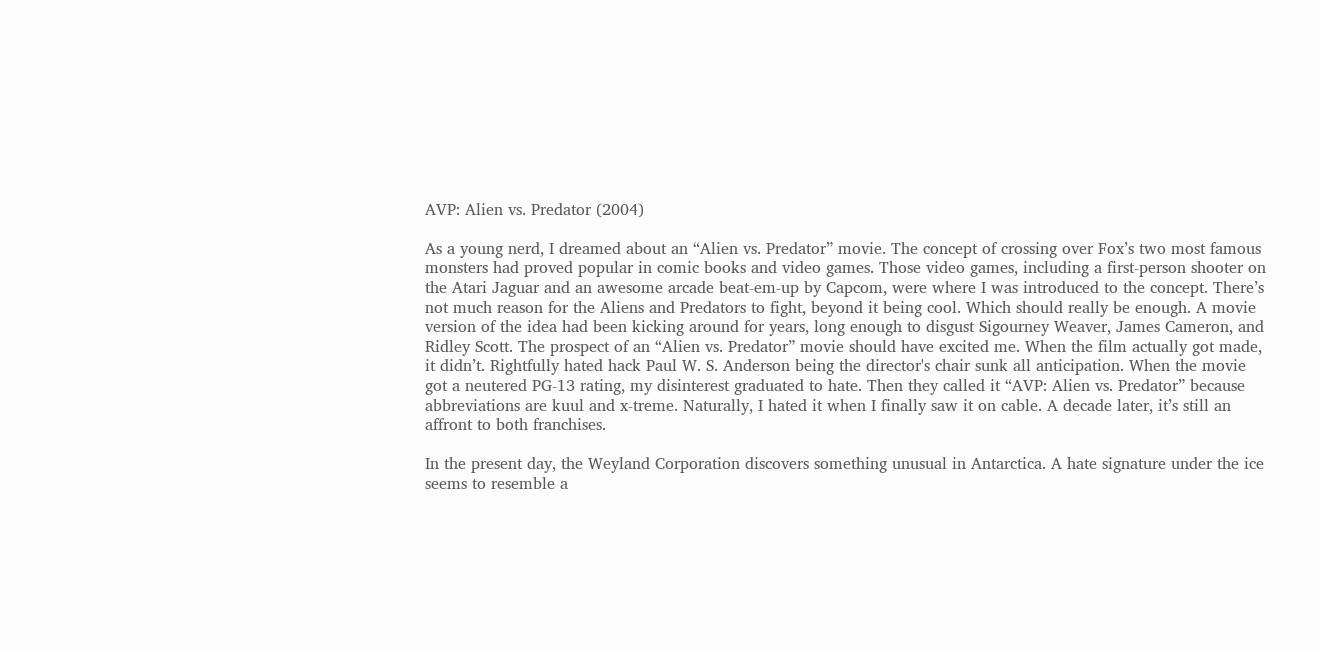AVP: Alien vs. Predator (2004)

As a young nerd, I dreamed about an “Alien vs. Predator” movie. The concept of crossing over Fox’s two most famous monsters had proved popular in comic books and video games. Those video games, including a first-person shooter on the Atari Jaguar and an awesome arcade beat-em-up by Capcom, were where I was introduced to the concept. There’s not much reason for the Aliens and Predators to fight, beyond it being cool. Which should really be enough. A movie version of the idea had been kicking around for years, long enough to disgust Sigourney Weaver, James Cameron, and Ridley Scott. The prospect of an “Alien vs. Predator” movie should have excited me. When the film actually got made, it didn’t. Rightfully hated hack Paul W. S. Anderson being the director's chair sunk all anticipation. When the movie got a neutered PG-13 rating, my disinterest graduated to hate. Then they called it “AVP: Alien vs. Predator” because abbreviations are kuul and x-treme. Naturally, I hated it when I finally saw it on cable. A decade later, it’s still an affront to both franchises.

In the present day, the Weyland Corporation discovers something unusual in Antarctica. A hate signature under the ice seems to resemble a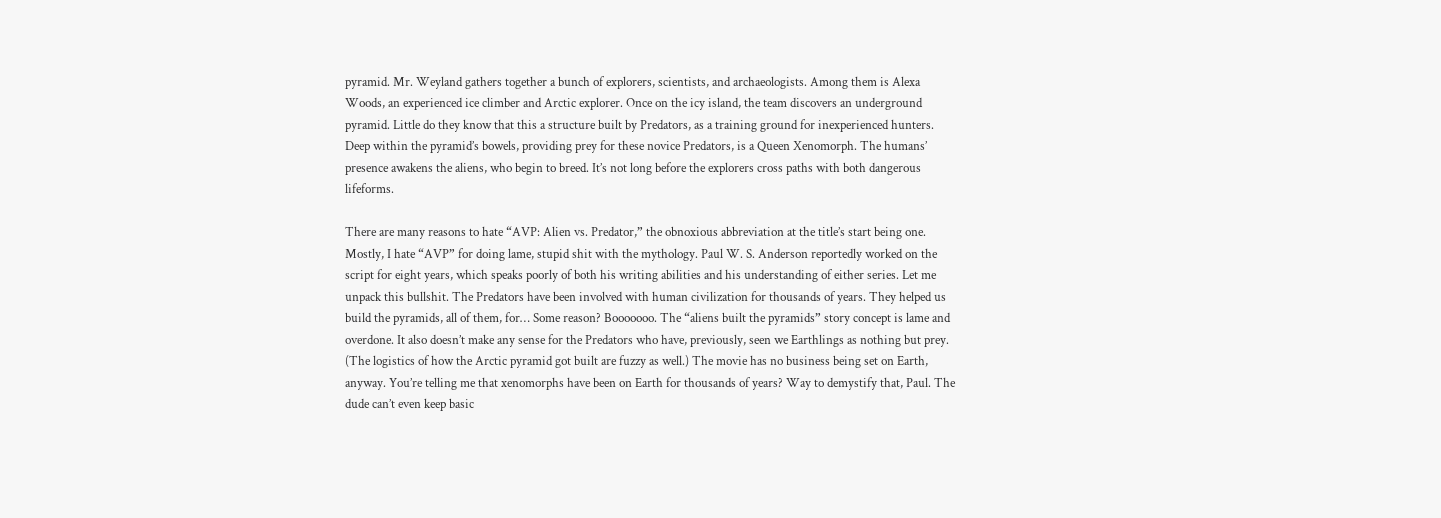pyramid. Mr. Weyland gathers together a bunch of explorers, scientists, and archaeologists. Among them is Alexa Woods, an experienced ice climber and Arctic explorer. Once on the icy island, the team discovers an underground pyramid. Little do they know that this a structure built by Predators, as a training ground for inexperienced hunters. Deep within the pyramid’s bowels, providing prey for these novice Predators, is a Queen Xenomorph. The humans’ presence awakens the aliens, who begin to breed. It’s not long before the explorers cross paths with both dangerous lifeforms.

There are many reasons to hate “AVP: Alien vs. Predator,” the obnoxious abbreviation at the title’s start being one. Mostly, I hate “AVP” for doing lame, stupid shit with the mythology. Paul W. S. Anderson reportedly worked on the script for eight years, which speaks poorly of both his writing abilities and his understanding of either series. Let me unpack this bullshit. The Predators have been involved with human civilization for thousands of years. They helped us build the pyramids, all of them, for… Some reason? Booooooo. The “aliens built the pyramids” story concept is lame and overdone. It also doesn’t make any sense for the Predators who have, previously, seen we Earthlings as nothing but prey. (The logistics of how the Arctic pyramid got built are fuzzy as well.) The movie has no business being set on Earth, anyway. You’re telling me that xenomorphs have been on Earth for thousands of years? Way to demystify that, Paul. The dude can’t even keep basic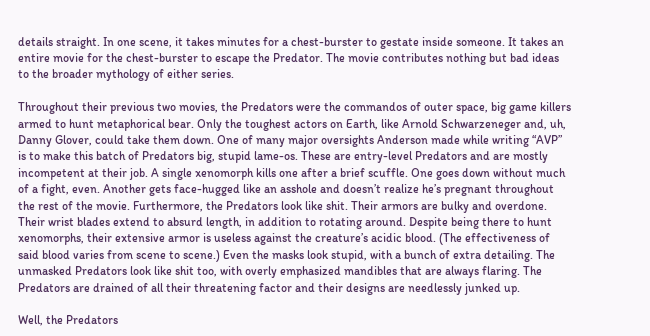details straight. In one scene, it takes minutes for a chest-burster to gestate inside someone. It takes an entire movie for the chest-burster to escape the Predator. The movie contributes nothing but bad ideas to the broader mythology of either series.

Throughout their previous two movies, the Predators were the commandos of outer space, big game killers armed to hunt metaphorical bear. Only the toughest actors on Earth, like Arnold Schwarzeneger and, uh, Danny Glover, could take them down. One of many major oversights Anderson made while writing “AVP” is to make this batch of Predators big, stupid lame-os. These are entry-level Predators and are mostly incompetent at their job. A single xenomorph kills one after a brief scuffle. One goes down without much of a fight, even. Another gets face-hugged like an asshole and doesn’t realize he’s pregnant throughout the rest of the movie. Furthermore, the Predators look like shit. Their armors are bulky and overdone. Their wrist blades extend to absurd length, in addition to rotating around. Despite being there to hunt xenomorphs, their extensive armor is useless against the creature’s acidic blood. (The effectiveness of said blood varies from scene to scene.) Even the masks look stupid, with a bunch of extra detailing. The unmasked Predators look like shit too, with overly emphasized mandibles that are always flaring. The Predators are drained of all their threatening factor and their designs are needlessly junked up.

Well, the Predators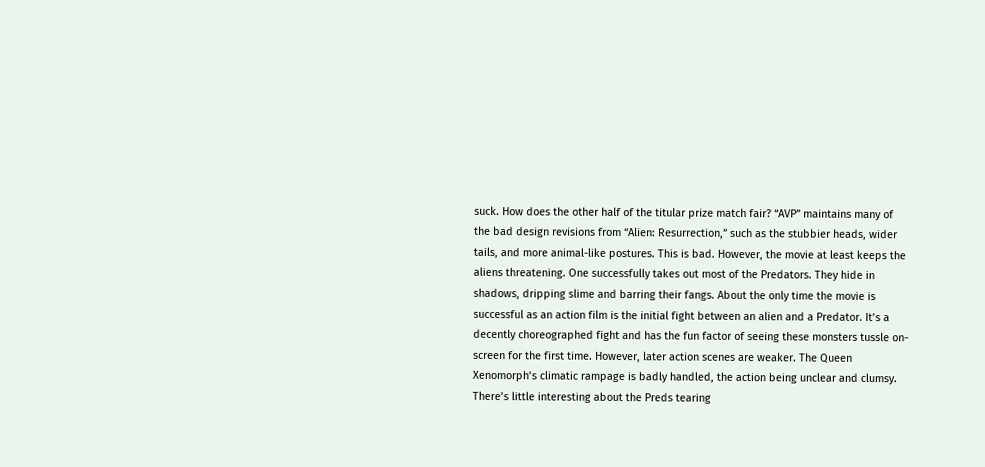suck. How does the other half of the titular prize match fair? “AVP” maintains many of the bad design revisions from “Alien: Resurrection,” such as the stubbier heads, wider tails, and more animal-like postures. This is bad. However, the movie at least keeps the aliens threatening. One successfully takes out most of the Predators. They hide in shadows, dripping slime and barring their fangs. About the only time the movie is successful as an action film is the initial fight between an alien and a Predator. It’s a decently choreographed fight and has the fun factor of seeing these monsters tussle on-screen for the first time. However, later action scenes are weaker. The Queen Xenomorph’s climatic rampage is badly handled, the action being unclear and clumsy. There’s little interesting about the Preds tearing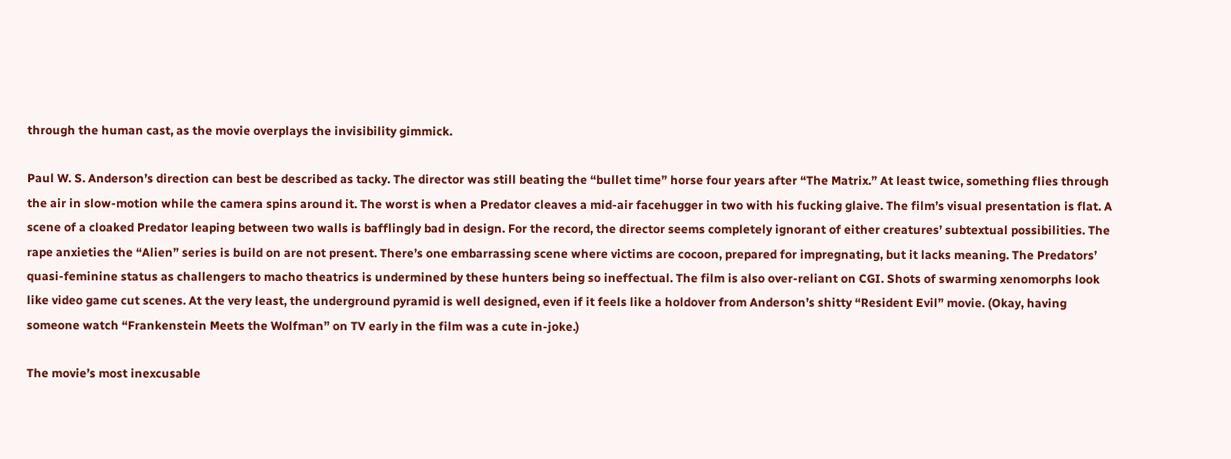through the human cast, as the movie overplays the invisibility gimmick.

Paul W. S. Anderson’s direction can best be described as tacky. The director was still beating the “bullet time” horse four years after “The Matrix.” At least twice, something flies through the air in slow-motion while the camera spins around it. The worst is when a Predator cleaves a mid-air facehugger in two with his fucking glaive. The film’s visual presentation is flat. A scene of a cloaked Predator leaping between two walls is bafflingly bad in design. For the record, the director seems completely ignorant of either creatures’ subtextual possibilities. The rape anxieties the “Alien” series is build on are not present. There’s one embarrassing scene where victims are cocoon, prepared for impregnating, but it lacks meaning. The Predators’ quasi-feminine status as challengers to macho theatrics is undermined by these hunters being so ineffectual. The film is also over-reliant on CGI. Shots of swarming xenomorphs look like video game cut scenes. At the very least, the underground pyramid is well designed, even if it feels like a holdover from Anderson’s shitty “Resident Evil” movie. (Okay, having someone watch “Frankenstein Meets the Wolfman” on TV early in the film was a cute in-joke.)

The movie’s most inexcusable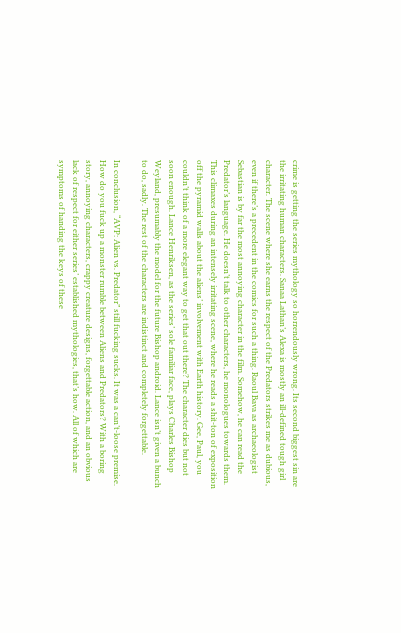crime is getting the series mythology so horrendously wrong. Its second biggest sin are the irritating human characters. Sanaa Lathan’s Alexa is mostly an ill-defined tough girl character. The scene where she earns the respect of the Predators strikes me as dubious, even if there’s a precedent in the comics for such a thing. Raoul Bava as archaeologist Sebastian is by far the most annoying character in the film. Somehow, he can read the Predator’s language. He doesn’t talk to other characters, he monologues towards them. This climaxes during an intensely irritating scene, where he reads a shit-ton of exposition off the pyramid walls about the aliens’ involvement with Earth history. Gee, Paul, you couldn’t think of a more elegant way to get that out there? The character dies but not soon enough. Lance Henriksen, as the series’ sole familiar face, plays Charles Bishop Weyland, presumably the model for the future Bishop android. Lance isn’t given a bunch to do, sadly. The rest of the characters are indistinct and completely forgettable.

In conclusion, “AVP: Alien vs. Predator” still fucking sucks. It was a can’t-loose premise. How do you fuck up a monster rumble between Aliens and Predators? With a boring story, annoying characters, crappy creature designs, forgettable action, and an obvious lack of respect for either series’ established mythologies, that’s how. All of which are symptoms of handing the keys of these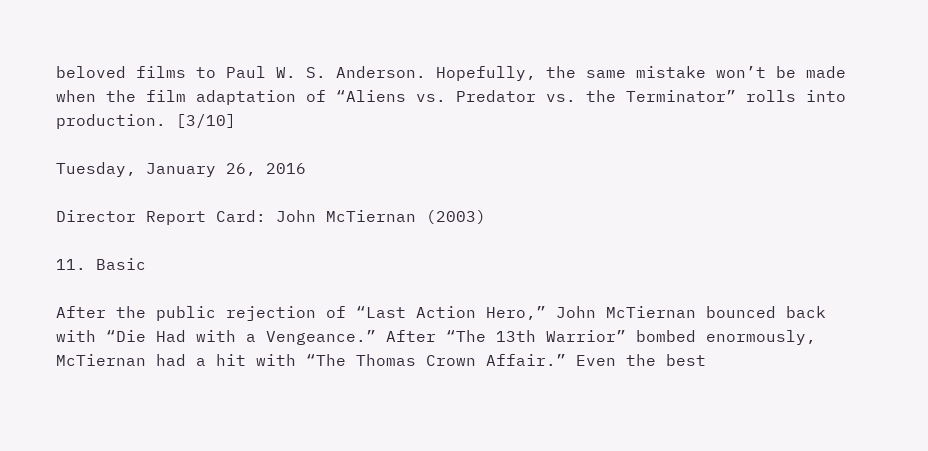beloved films to Paul W. S. Anderson. Hopefully, the same mistake won’t be made when the film adaptation of “Aliens vs. Predator vs. the Terminator” rolls into production. [3/10]

Tuesday, January 26, 2016

Director Report Card: John McTiernan (2003)

11. Basic

After the public rejection of “Last Action Hero,” John McTiernan bounced back with “Die Had with a Vengeance.” After “The 13th Warrior” bombed enormously, McTiernan had a hit with “The Thomas Crown Affair.” Even the best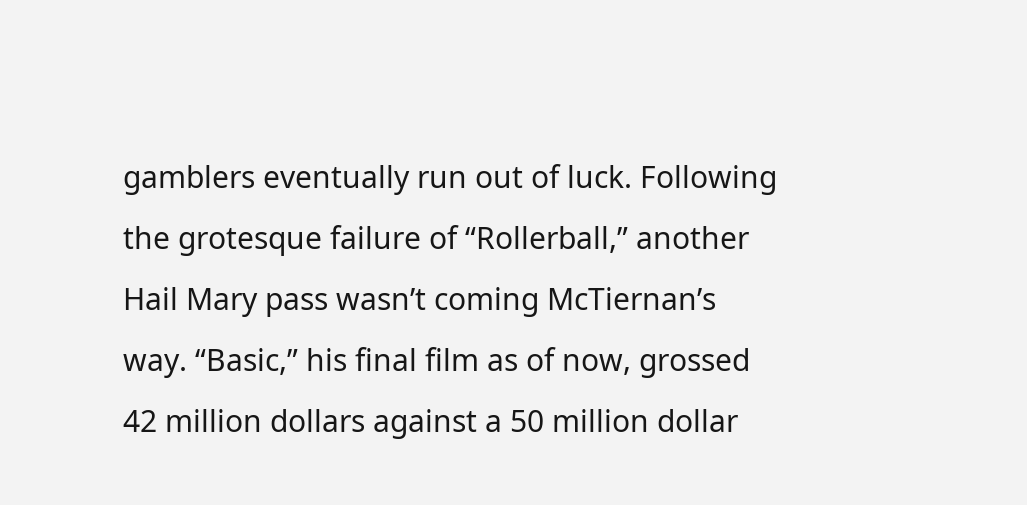gamblers eventually run out of luck. Following the grotesque failure of “Rollerball,” another Hail Mary pass wasn’t coming McTiernan’s way. “Basic,” his final film as of now, grossed 42 million dollars against a 50 million dollar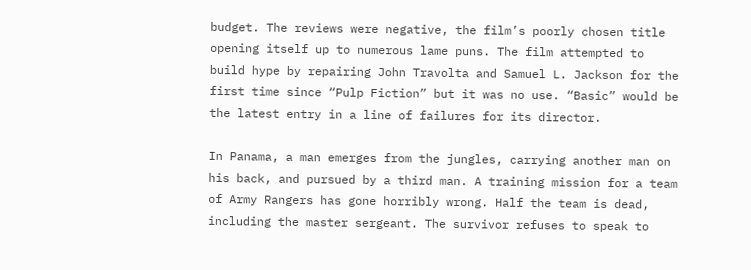budget. The reviews were negative, the film’s poorly chosen title opening itself up to numerous lame puns. The film attempted to build hype by repairing John Travolta and Samuel L. Jackson for the first time since “Pulp Fiction” but it was no use. “Basic” would be the latest entry in a line of failures for its director.

In Panama, a man emerges from the jungles, carrying another man on his back, and pursued by a third man. A training mission for a team of Army Rangers has gone horribly wrong. Half the team is dead, including the master sergeant. The survivor refuses to speak to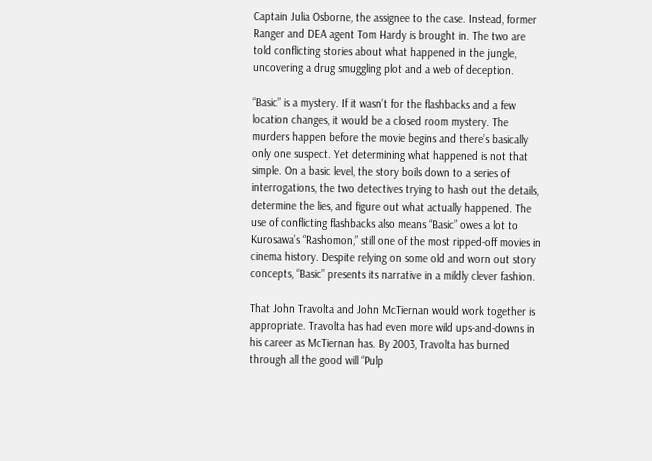Captain Julia Osborne, the assignee to the case. Instead, former Ranger and DEA agent Tom Hardy is brought in. The two are told conflicting stories about what happened in the jungle, uncovering a drug smuggling plot and a web of deception.

“Basic” is a mystery. If it wasn’t for the flashbacks and a few location changes, it would be a closed room mystery. The murders happen before the movie begins and there’s basically only one suspect. Yet determining what happened is not that simple. On a basic level, the story boils down to a series of interrogations, the two detectives trying to hash out the details, determine the lies, and figure out what actually happened. The use of conflicting flashbacks also means “Basic” owes a lot to Kurosawa’s “Rashomon,” still one of the most ripped-off movies in cinema history. Despite relying on some old and worn out story concepts, “Basic” presents its narrative in a mildly clever fashion.

That John Travolta and John McTiernan would work together is appropriate. Travolta has had even more wild ups-and-downs in his career as McTiernan has. By 2003, Travolta has burned through all the good will “Pulp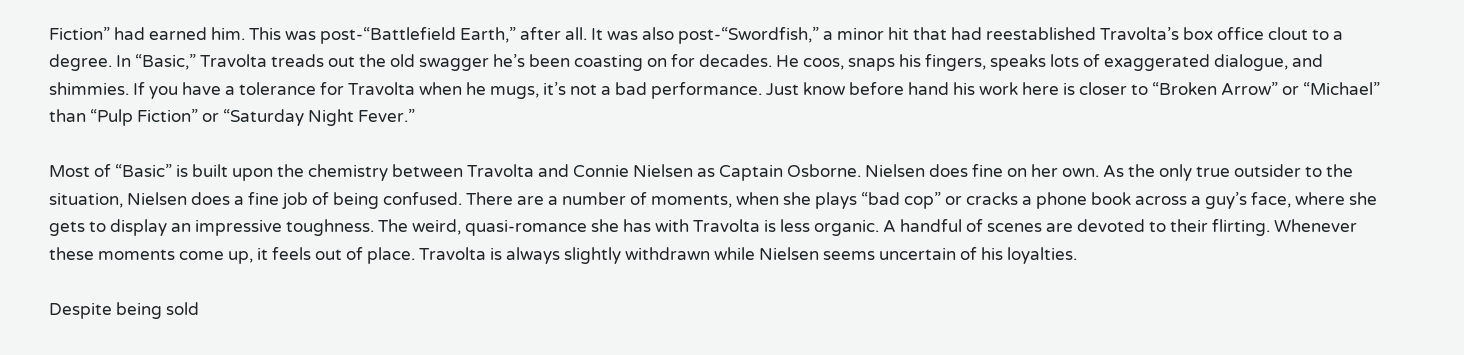Fiction” had earned him. This was post-“Battlefield Earth,” after all. It was also post-“Swordfish,” a minor hit that had reestablished Travolta’s box office clout to a degree. In “Basic,” Travolta treads out the old swagger he’s been coasting on for decades. He coos, snaps his fingers, speaks lots of exaggerated dialogue, and shimmies. If you have a tolerance for Travolta when he mugs, it’s not a bad performance. Just know before hand his work here is closer to “Broken Arrow” or “Michael” than “Pulp Fiction” or “Saturday Night Fever.”

Most of “Basic” is built upon the chemistry between Travolta and Connie Nielsen as Captain Osborne. Nielsen does fine on her own. As the only true outsider to the situation, Nielsen does a fine job of being confused. There are a number of moments, when she plays “bad cop” or cracks a phone book across a guy’s face, where she gets to display an impressive toughness. The weird, quasi-romance she has with Travolta is less organic. A handful of scenes are devoted to their flirting. Whenever these moments come up, it feels out of place. Travolta is always slightly withdrawn while Nielsen seems uncertain of his loyalties.

Despite being sold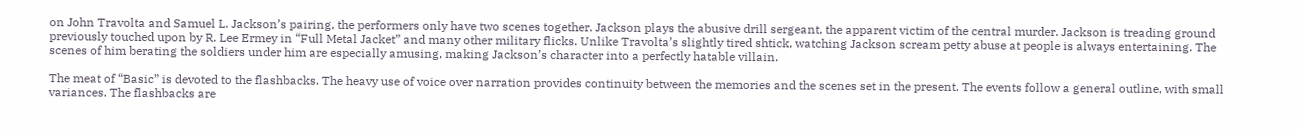on John Travolta and Samuel L. Jackson’s pairing, the performers only have two scenes together. Jackson plays the abusive drill sergeant, the apparent victim of the central murder. Jackson is treading ground previously touched upon by R. Lee Ermey in “Full Metal Jacket” and many other military flicks. Unlike Travolta’s slightly tired shtick, watching Jackson scream petty abuse at people is always entertaining. The scenes of him berating the soldiers under him are especially amusing, making Jackson’s character into a perfectly hatable villain.

The meat of “Basic” is devoted to the flashbacks. The heavy use of voice over narration provides continuity between the memories and the scenes set in the present. The events follow a general outline, with small variances. The flashbacks are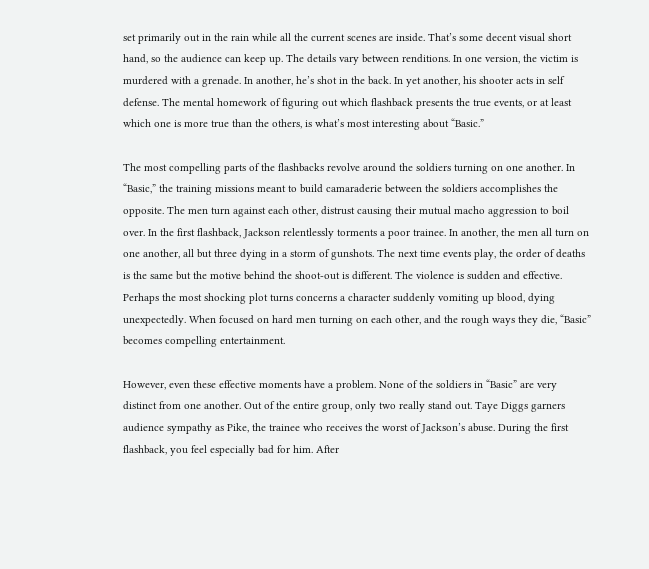set primarily out in the rain while all the current scenes are inside. That’s some decent visual short hand, so the audience can keep up. The details vary between renditions. In one version, the victim is murdered with a grenade. In another, he’s shot in the back. In yet another, his shooter acts in self defense. The mental homework of figuring out which flashback presents the true events, or at least which one is more true than the others, is what’s most interesting about “Basic.”

The most compelling parts of the flashbacks revolve around the soldiers turning on one another. In “Basic,” the training missions meant to build camaraderie between the soldiers accomplishes the opposite. The men turn against each other, distrust causing their mutual macho aggression to boil over. In the first flashback, Jackson relentlessly torments a poor trainee. In another, the men all turn on one another, all but three dying in a storm of gunshots. The next time events play, the order of deaths is the same but the motive behind the shoot-out is different. The violence is sudden and effective. Perhaps the most shocking plot turns concerns a character suddenly vomiting up blood, dying unexpectedly. When focused on hard men turning on each other, and the rough ways they die, “Basic” becomes compelling entertainment.

However, even these effective moments have a problem. None of the soldiers in “Basic” are very distinct from one another. Out of the entire group, only two really stand out. Taye Diggs garners audience sympathy as Pike, the trainee who receives the worst of Jackson’s abuse. During the first flashback, you feel especially bad for him. After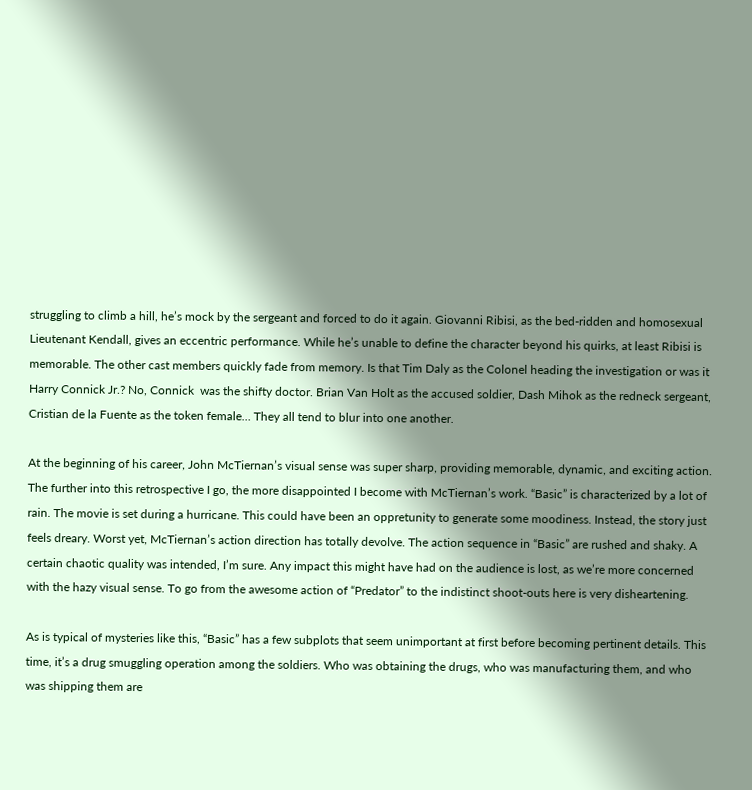struggling to climb a hill, he’s mock by the sergeant and forced to do it again. Giovanni Ribisi, as the bed-ridden and homosexual Lieutenant Kendall, gives an eccentric performance. While he’s unable to define the character beyond his quirks, at least Ribisi is memorable. The other cast members quickly fade from memory. Is that Tim Daly as the Colonel heading the investigation or was it Harry Connick Jr.? No, Connick  was the shifty doctor. Brian Van Holt as the accused soldier, Dash Mihok as the redneck sergeant, Cristian de la Fuente as the token female… They all tend to blur into one another.

At the beginning of his career, John McTiernan’s visual sense was super sharp, providing memorable, dynamic, and exciting action. The further into this retrospective I go, the more disappointed I become with McTiernan’s work. “Basic” is characterized by a lot of rain. The movie is set during a hurricane. This could have been an oppretunity to generate some moodiness. Instead, the story just feels dreary. Worst yet, McTiernan’s action direction has totally devolve. The action sequence in “Basic” are rushed and shaky. A certain chaotic quality was intended, I’m sure. Any impact this might have had on the audience is lost, as we’re more concerned with the hazy visual sense. To go from the awesome action of “Predator” to the indistinct shoot-outs here is very disheartening.

As is typical of mysteries like this, “Basic” has a few subplots that seem unimportant at first before becoming pertinent details. This time, it’s a drug smuggling operation among the soldiers. Who was obtaining the drugs, who was manufacturing them, and who was shipping them are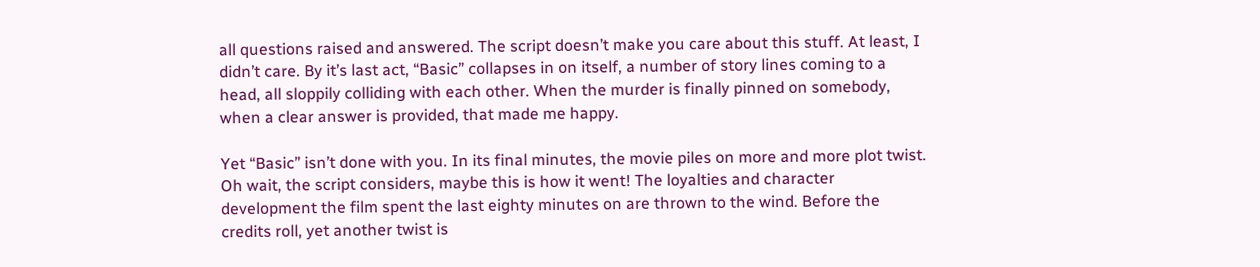all questions raised and answered. The script doesn’t make you care about this stuff. At least, I didn’t care. By it’s last act, “Basic” collapses in on itself, a number of story lines coming to a head, all sloppily colliding with each other. When the murder is finally pinned on somebody, when a clear answer is provided, that made me happy.

Yet “Basic” isn’t done with you. In its final minutes, the movie piles on more and more plot twist. Oh wait, the script considers, maybe this is how it went! The loyalties and character development the film spent the last eighty minutes on are thrown to the wind. Before the credits roll, yet another twist is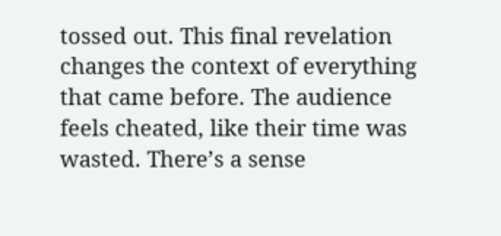tossed out. This final revelation changes the context of everything that came before. The audience feels cheated, like their time was wasted. There’s a sense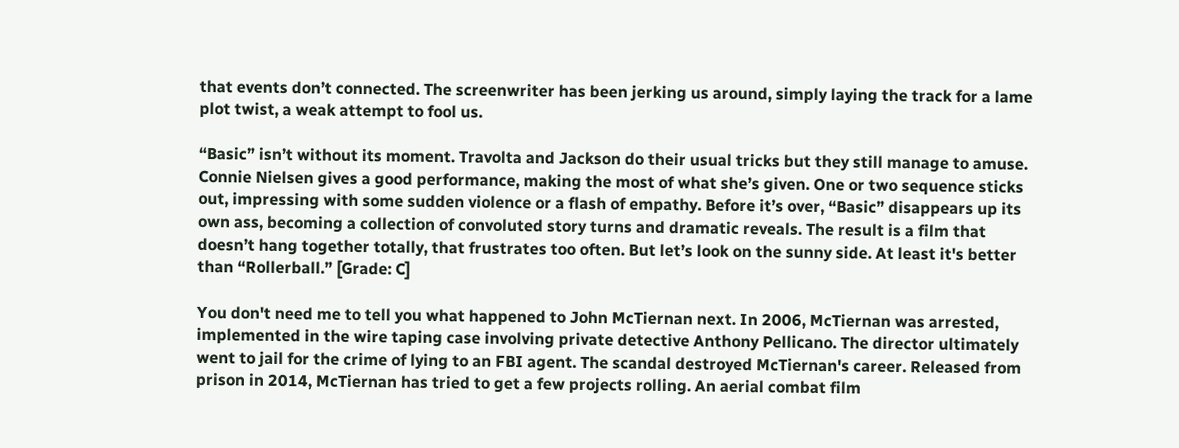that events don’t connected. The screenwriter has been jerking us around, simply laying the track for a lame plot twist, a weak attempt to fool us.

“Basic” isn’t without its moment. Travolta and Jackson do their usual tricks but they still manage to amuse. Connie Nielsen gives a good performance, making the most of what she’s given. One or two sequence sticks out, impressing with some sudden violence or a flash of empathy. Before it’s over, “Basic” disappears up its own ass, becoming a collection of convoluted story turns and dramatic reveals. The result is a film that doesn’t hang together totally, that frustrates too often. But let’s look on the sunny side. At least it's better than “Rollerball.” [Grade: C]

You don't need me to tell you what happened to John McTiernan next. In 2006, McTiernan was arrested, implemented in the wire taping case involving private detective Anthony Pellicano. The director ultimately went to jail for the crime of lying to an FBI agent. The scandal destroyed McTiernan's career. Released from prison in 2014, McTiernan has tried to get a few projects rolling. An aerial combat film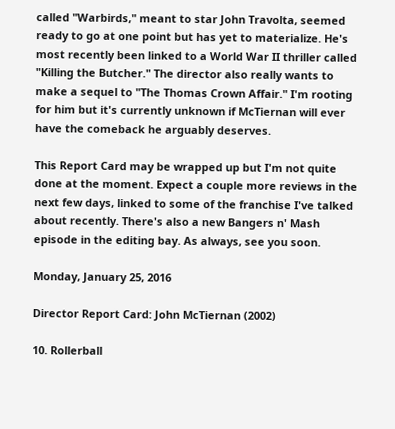called "Warbirds," meant to star John Travolta, seemed ready to go at one point but has yet to materialize. He's most recently been linked to a World War II thriller called "Killing the Butcher." The director also really wants to make a sequel to "The Thomas Crown Affair." I'm rooting for him but it's currently unknown if McTiernan will ever have the comeback he arguably deserves.

This Report Card may be wrapped up but I'm not quite done at the moment. Expect a couple more reviews in the next few days, linked to some of the franchise I've talked about recently. There's also a new Bangers n' Mash episode in the editing bay. As always, see you soon.

Monday, January 25, 2016

Director Report Card: John McTiernan (2002)

10. Rollerball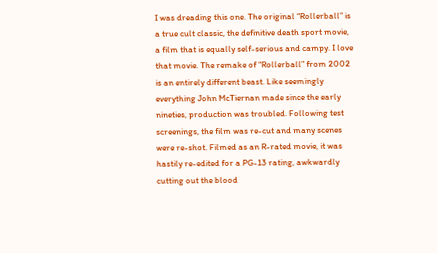I was dreading this one. The original “Rollerball” is a true cult classic, the definitive death sport movie, a film that is equally self-serious and campy. I love that movie. The remake of “Rollerball” from 2002 is an entirely different beast. Like seemingly everything John McTiernan made since the early nineties, production was troubled. Following test screenings, the film was re-cut and many scenes were re-shot. Filmed as an R-rated movie, it was hastily re-edited for a PG-13 rating, awkwardly cutting out the blood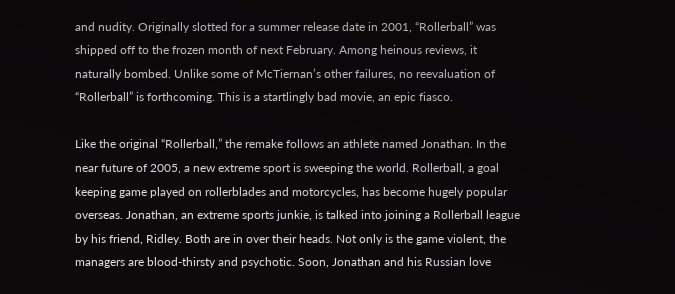and nudity. Originally slotted for a summer release date in 2001, “Rollerball” was shipped off to the frozen month of next February. Among heinous reviews, it naturally bombed. Unlike some of McTiernan’s other failures, no reevaluation of “Rollerball” is forthcoming. This is a startlingly bad movie, an epic fiasco.

Like the original “Rollerball,” the remake follows an athlete named Jonathan. In the near future of 2005, a new extreme sport is sweeping the world. Rollerball, a goal keeping game played on rollerblades and motorcycles, has become hugely popular overseas. Jonathan, an extreme sports junkie, is talked into joining a Rollerball league by his friend, Ridley. Both are in over their heads. Not only is the game violent, the managers are blood-thirsty and psychotic. Soon, Jonathan and his Russian love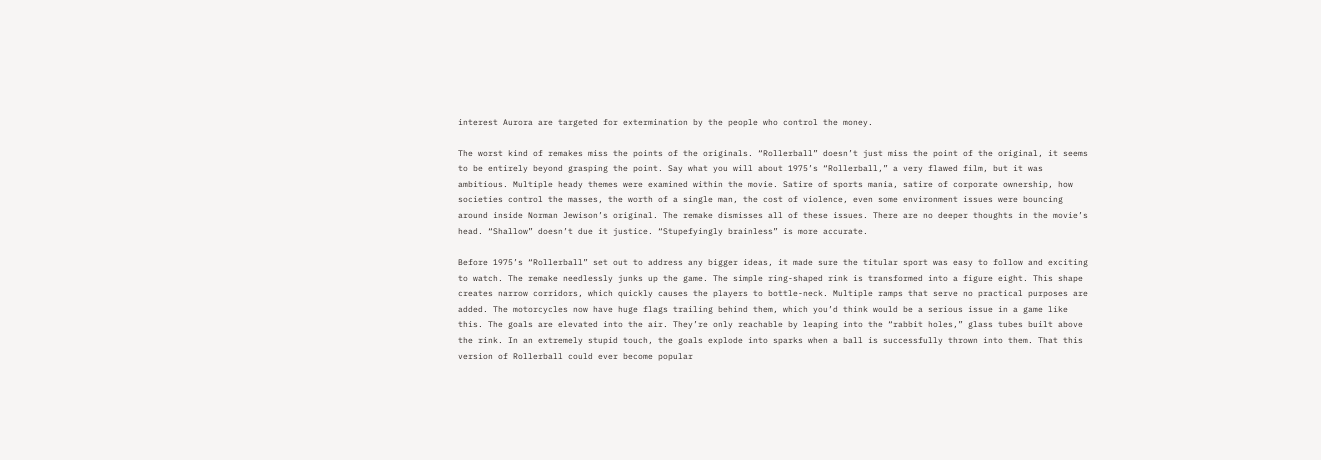interest Aurora are targeted for extermination by the people who control the money.

The worst kind of remakes miss the points of the originals. “Rollerball” doesn’t just miss the point of the original, it seems to be entirely beyond grasping the point. Say what you will about 1975’s “Rollerball,” a very flawed film, but it was ambitious. Multiple heady themes were examined within the movie. Satire of sports mania, satire of corporate ownership, how societies control the masses, the worth of a single man, the cost of violence, even some environment issues were bouncing around inside Norman Jewison’s original. The remake dismisses all of these issues. There are no deeper thoughts in the movie’s head. “Shallow” doesn’t due it justice. “Stupefyingly brainless” is more accurate.

Before 1975’s “Rollerball” set out to address any bigger ideas, it made sure the titular sport was easy to follow and exciting to watch. The remake needlessly junks up the game. The simple ring-shaped rink is transformed into a figure eight. This shape creates narrow corridors, which quickly causes the players to bottle-neck. Multiple ramps that serve no practical purposes are added. The motorcycles now have huge flags trailing behind them, which you’d think would be a serious issue in a game like this. The goals are elevated into the air. They’re only reachable by leaping into the “rabbit holes,” glass tubes built above the rink. In an extremely stupid touch, the goals explode into sparks when a ball is successfully thrown into them. That this version of Rollerball could ever become popular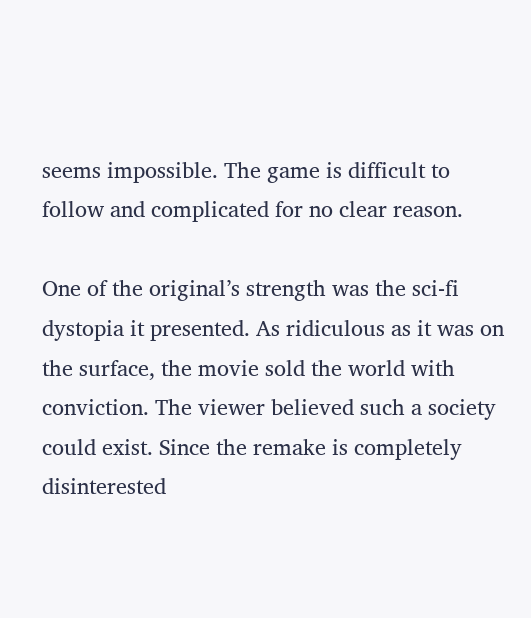seems impossible. The game is difficult to follow and complicated for no clear reason.

One of the original’s strength was the sci-fi dystopia it presented. As ridiculous as it was on the surface, the movie sold the world with conviction. The viewer believed such a society could exist. Since the remake is completely disinterested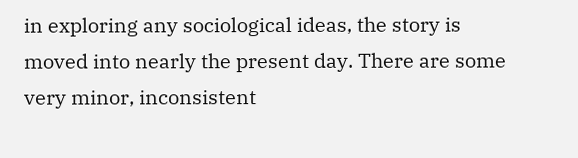in exploring any sociological ideas, the story is moved into nearly the present day. There are some very minor, inconsistent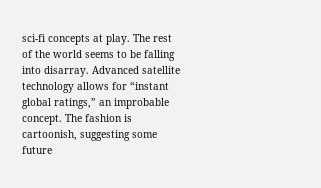sci-fi concepts at play. The rest of the world seems to be falling into disarray. Advanced satellite technology allows for “instant global ratings,” an improbable concept. The fashion is cartoonish, suggesting some future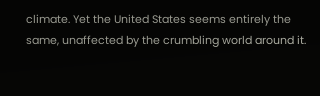climate. Yet the United States seems entirely the same, unaffected by the crumbling world around it.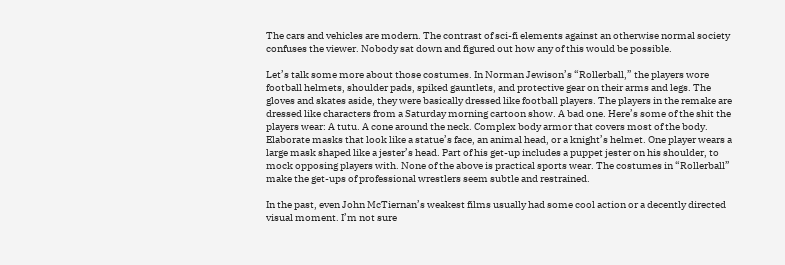The cars and vehicles are modern. The contrast of sci-fi elements against an otherwise normal society confuses the viewer. Nobody sat down and figured out how any of this would be possible.

Let’s talk some more about those costumes. In Norman Jewison’s “Rollerball,” the players wore football helmets, shoulder pads, spiked gauntlets, and protective gear on their arms and legs. The gloves and skates aside, they were basically dressed like football players. The players in the remake are dressed like characters from a Saturday morning cartoon show. A bad one. Here’s some of the shit the players wear: A tutu. A cone around the neck. Complex body armor that covers most of the body. Elaborate masks that look like a statue’s face, an animal head, or a knight’s helmet. One player wears a large mask shaped like a jester’s head. Part of his get-up includes a puppet jester on his shoulder, to mock opposing players with. None of the above is practical sports wear. The costumes in “Rollerball” make the get-ups of professional wrestlers seem subtle and restrained.

In the past, even John McTiernan’s weakest films usually had some cool action or a decently directed visual moment. I’m not sure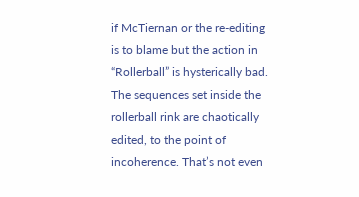if McTiernan or the re-editing is to blame but the action in “Rollerball” is hysterically bad. The sequences set inside the rollerball rink are chaotically edited, to the point of incoherence. That’s not even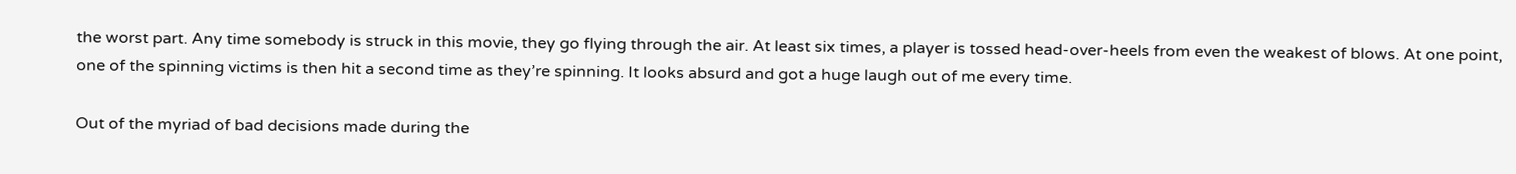the worst part. Any time somebody is struck in this movie, they go flying through the air. At least six times, a player is tossed head-over-heels from even the weakest of blows. At one point, one of the spinning victims is then hit a second time as they’re spinning. It looks absurd and got a huge laugh out of me every time.

Out of the myriad of bad decisions made during the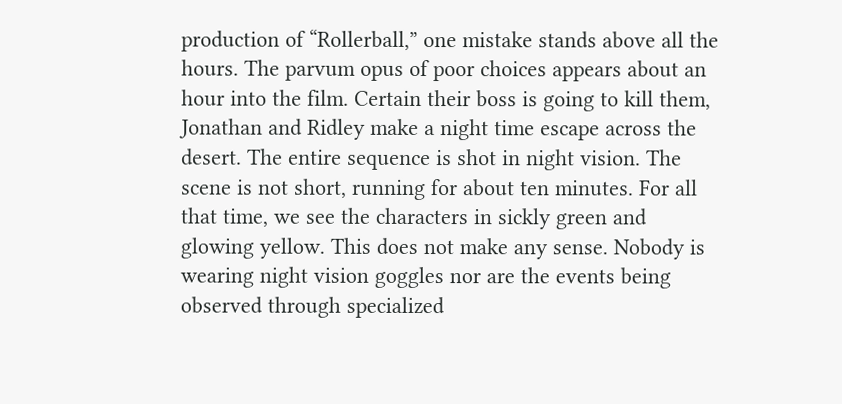production of “Rollerball,” one mistake stands above all the hours. The parvum opus of poor choices appears about an hour into the film. Certain their boss is going to kill them, Jonathan and Ridley make a night time escape across the desert. The entire sequence is shot in night vision. The scene is not short, running for about ten minutes. For all that time, we see the characters in sickly green and glowing yellow. This does not make any sense. Nobody is wearing night vision goggles nor are the events being observed through specialized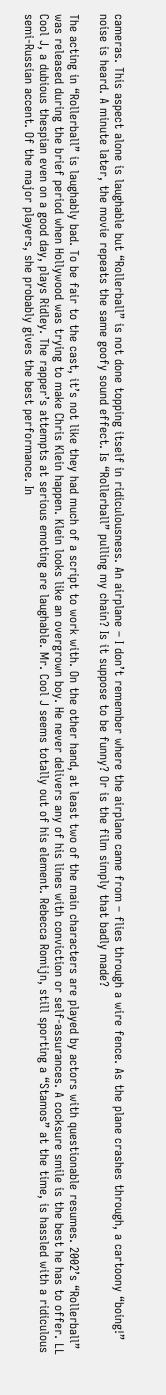cameras. This aspect alone is laughable but “Rollerball” is not done topping itself in ridiculousness. An airplane – I don’t remember where the airplane came from – flies through a wire fence. As the plane crashes through, a cartoony “boing!” noise is heard. A minute later, the movie repeats the same goofy sound effect. Is “Rollerball” pulling my chain? Is it suppose to be funny? Or is the film simply that badly made?

The acting in “Rollerball” is laughably bad. To be fair to the cast, it’s not like they had much of a script to work with. On the other hand, at least two of the main characters are played by actors with questionable resumes. 2002’s “Rollerball” was released during the brief period when Hollywood was trying to make Chris Klein happen. Klein looks like an overgrown boy. He never delivers any of his lines with conviction or self-assurances. A cocksure smile is the best he has to offer. LL Cool J, a dubious thespian even on a good day, plays Ridley. The rapper’s attempts at serious emoting are laughable. Mr. Cool J seems totally out of his element. Rebecca Romijn, still sporting a “Stamos” at the time, is hassled with a ridiculous semi-Russian accent. Of the major players, she probably gives the best performance. In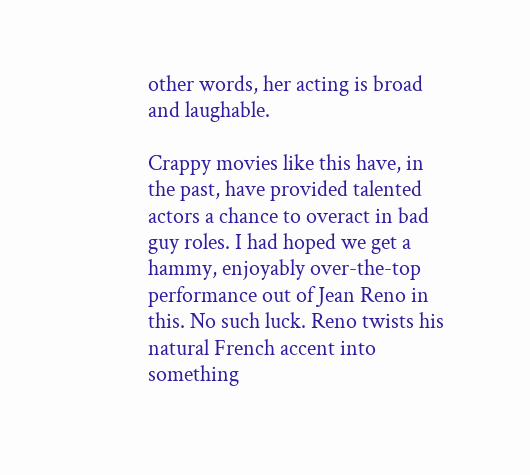other words, her acting is broad and laughable.

Crappy movies like this have, in the past, have provided talented actors a chance to overact in bad guy roles. I had hoped we get a hammy, enjoyably over-the-top performance out of Jean Reno in this. No such luck. Reno twists his natural French accent into something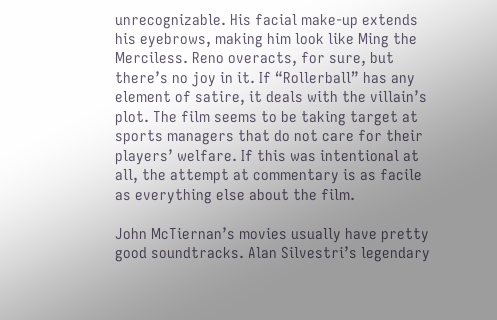unrecognizable. His facial make-up extends his eyebrows, making him look like Ming the Merciless. Reno overacts, for sure, but there’s no joy in it. If “Rollerball” has any element of satire, it deals with the villain’s plot. The film seems to be taking target at sports managers that do not care for their players’ welfare. If this was intentional at all, the attempt at commentary is as facile as everything else about the film.

John McTiernan’s movies usually have pretty good soundtracks. Alan Silvestri’s legendary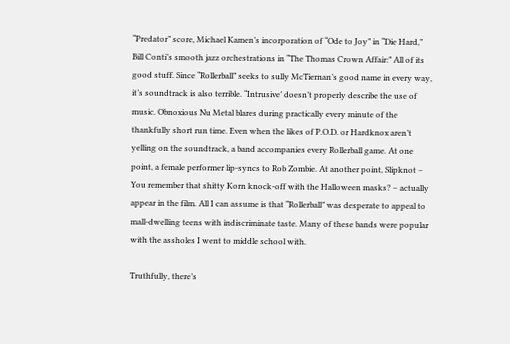“Predator” score, Michael Kamen’s incorporation of “Ode to Joy” in “Die Hard,” Bill Conti’s smooth jazz orchestrations in “The Thomas Crown Affair:” All of its good stuff. Since “Rollerball” seeks to sully McTiernan’s good name in every way, it’s soundtrack is also terrible. “Intrusive’ doesn’t properly describe the use of music. Obnoxious Nu Metal blares during practically every minute of the thankfully short run time. Even when the likes of P.O.D. or Hardknox aren’t yelling on the soundtrack, a band accompanies every Rollerball game. At one point, a female performer lip-syncs to Rob Zombie. At another point, Slipknot – You remember that shitty Korn knock-off with the Halloween masks? – actually appear in the film. All I can assume is that “Rollerball” was desperate to appeal to mall-dwelling teens with indiscriminate taste. Many of these bands were popular with the assholes I went to middle school with.

Truthfully, there’s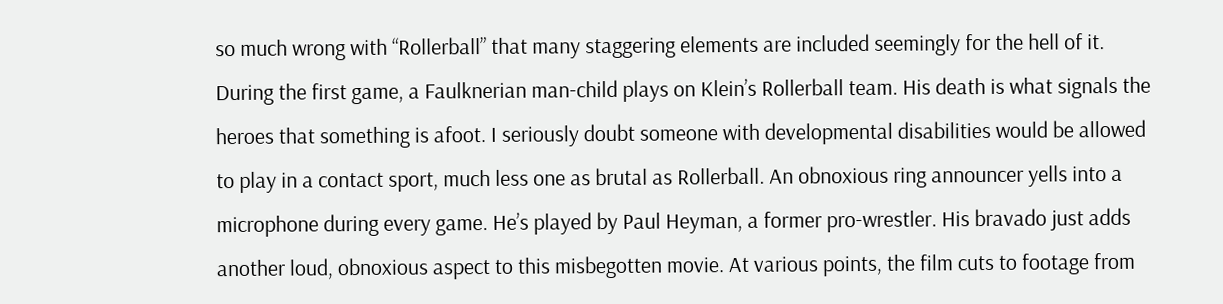so much wrong with “Rollerball” that many staggering elements are included seemingly for the hell of it. During the first game, a Faulknerian man-child plays on Klein’s Rollerball team. His death is what signals the heroes that something is afoot. I seriously doubt someone with developmental disabilities would be allowed to play in a contact sport, much less one as brutal as Rollerball. An obnoxious ring announcer yells into a microphone during every game. He’s played by Paul Heyman, a former pro-wrestler. His bravado just adds another loud, obnoxious aspect to this misbegotten movie. At various points, the film cuts to footage from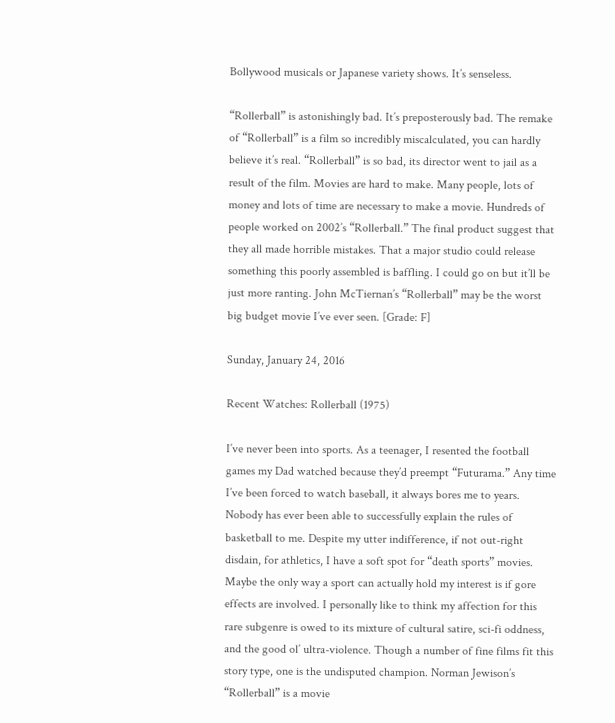Bollywood musicals or Japanese variety shows. It’s senseless.

“Rollerball” is astonishingly bad. It’s preposterously bad. The remake of “Rollerball” is a film so incredibly miscalculated, you can hardly believe it’s real. “Rollerball” is so bad, its director went to jail as a result of the film. Movies are hard to make. Many people, lots of money and lots of time are necessary to make a movie. Hundreds of people worked on 2002’s “Rollerball.” The final product suggest that they all made horrible mistakes. That a major studio could release something this poorly assembled is baffling. I could go on but it’ll be just more ranting. John McTiernan’s “Rollerball” may be the worst big budget movie I’ve ever seen. [Grade: F]

Sunday, January 24, 2016

Recent Watches: Rollerball (1975)

I’ve never been into sports. As a teenager, I resented the football games my Dad watched because they’d preempt “Futurama.” Any time I’ve been forced to watch baseball, it always bores me to years. Nobody has ever been able to successfully explain the rules of basketball to me. Despite my utter indifference, if not out-right disdain, for athletics, I have a soft spot for “death sports” movies. Maybe the only way a sport can actually hold my interest is if gore effects are involved. I personally like to think my affection for this rare subgenre is owed to its mixture of cultural satire, sci-fi oddness, and the good ol’ ultra-violence. Though a number of fine films fit this story type, one is the undisputed champion. Norman Jewison’s “Rollerball” is a movie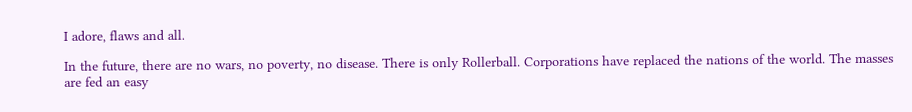I adore, flaws and all.

In the future, there are no wars, no poverty, no disease. There is only Rollerball. Corporations have replaced the nations of the world. The masses are fed an easy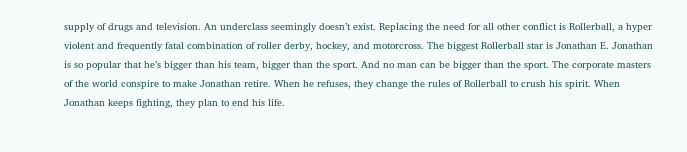supply of drugs and television. An underclass seemingly doesn’t exist. Replacing the need for all other conflict is Rollerball, a hyper violent and frequently fatal combination of roller derby, hockey, and motorcross. The biggest Rollerball star is Jonathan E. Jonathan is so popular that he’s bigger than his team, bigger than the sport. And no man can be bigger than the sport. The corporate masters of the world conspire to make Jonathan retire. When he refuses, they change the rules of Rollerball to crush his spirit. When Jonathan keeps fighting, they plan to end his life.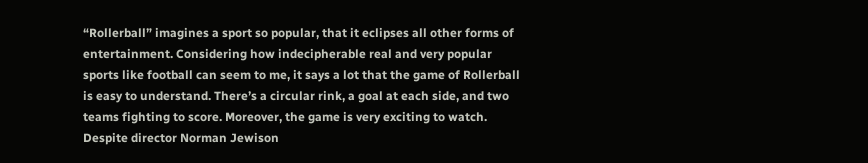“Rollerball” imagines a sport so popular, that it eclipses all other forms of entertainment. Considering how indecipherable real and very popular sports like football can seem to me, it says a lot that the game of Rollerball is easy to understand. There’s a circular rink, a goal at each side, and two teams fighting to score. Moreover, the game is very exciting to watch. Despite director Norman Jewison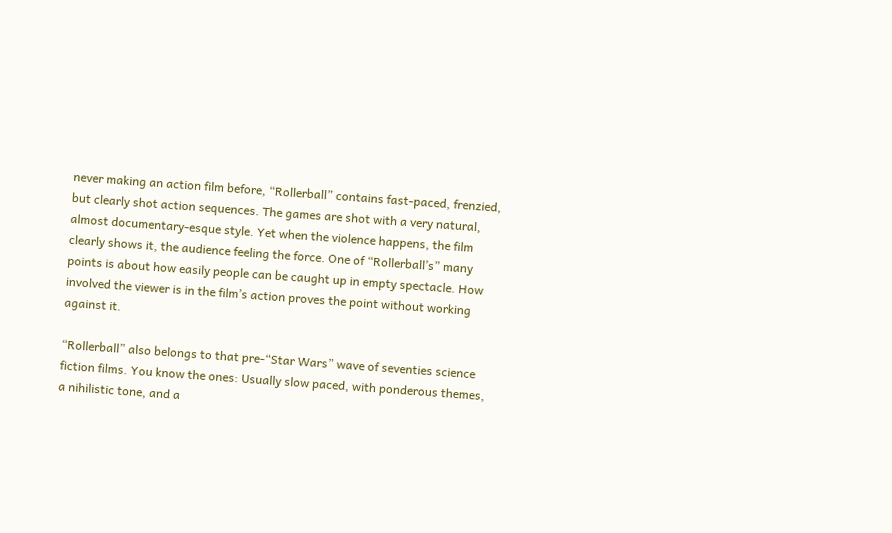never making an action film before, “Rollerball” contains fast-paced, frenzied, but clearly shot action sequences. The games are shot with a very natural, almost documentary-esque style. Yet when the violence happens, the film clearly shows it, the audience feeling the force. One of “Rollerball’s” many points is about how easily people can be caught up in empty spectacle. How involved the viewer is in the film’s action proves the point without working against it.

“Rollerball” also belongs to that pre-“Star Wars” wave of seventies science fiction films. You know the ones: Usually slow paced, with ponderous themes, a nihilistic tone, and a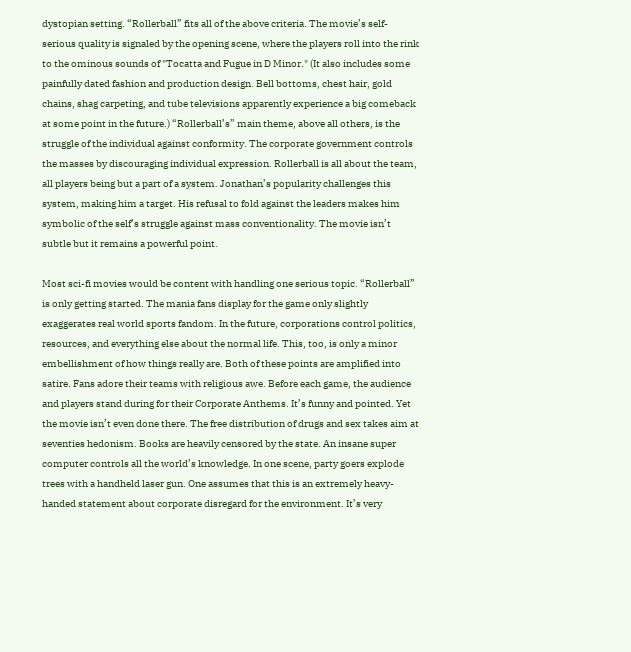dystopian setting. “Rollerball” fits all of the above criteria. The movie’s self-serious quality is signaled by the opening scene, where the players roll into the rink to the ominous sounds of "Tocatta and Fugue in D Minor." (It also includes some painfully dated fashion and production design. Bell bottoms, chest hair, gold chains, shag carpeting, and tube televisions apparently experience a big comeback at some point in the future.) “Rollerball’s” main theme, above all others, is the struggle of the individual against conformity. The corporate government controls the masses by discouraging individual expression. Rollerball is all about the team, all players being but a part of a system. Jonathan’s popularity challenges this system, making him a target. His refusal to fold against the leaders makes him symbolic of the self’s struggle against mass conventionality. The movie isn’t subtle but it remains a powerful point.

Most sci-fi movies would be content with handling one serious topic. “Rollerball” is only getting started. The mania fans display for the game only slightly exaggerates real world sports fandom. In the future, corporations control politics, resources, and everything else about the normal life. This, too, is only a minor embellishment of how things really are. Both of these points are amplified into satire. Fans adore their teams with religious awe. Before each game, the audience and players stand during for their Corporate Anthems. It’s funny and pointed. Yet the movie isn’t even done there. The free distribution of drugs and sex takes aim at seventies hedonism. Books are heavily censored by the state. An insane super computer controls all the world’s knowledge. In one scene, party goers explode trees with a handheld laser gun. One assumes that this is an extremely heavy-handed statement about corporate disregard for the environment. It’s very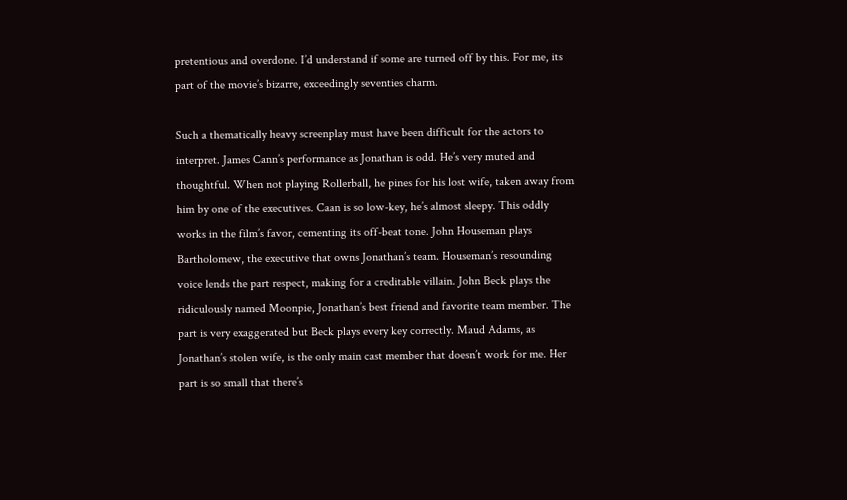pretentious and overdone. I’d understand if some are turned off by this. For me, its part of the movie’s bizarre, exceedingly seventies charm.

Such a thematically heavy screenplay must have been difficult for the actors to interpret. James Cann’s performance as Jonathan is odd. He’s very muted and thoughtful. When not playing Rollerball, he pines for his lost wife, taken away from him by one of the executives. Caan is so low-key, he’s almost sleepy. This oddly works in the film’s favor, cementing its off-beat tone. John Houseman plays Bartholomew, the executive that owns Jonathan’s team. Houseman’s resounding voice lends the part respect, making for a creditable villain. John Beck plays the ridiculously named Moonpie, Jonathan’s best friend and favorite team member. The part is very exaggerated but Beck plays every key correctly. Maud Adams, as Jonathan’s stolen wife, is the only main cast member that doesn’t work for me. Her part is so small that there’s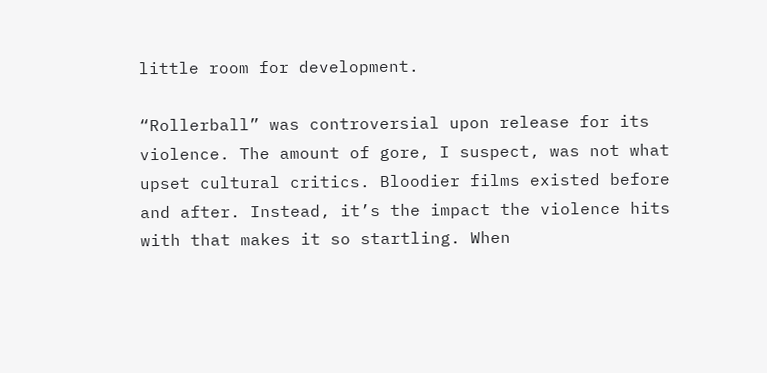little room for development.

“Rollerball” was controversial upon release for its violence. The amount of gore, I suspect, was not what upset cultural critics. Bloodier films existed before and after. Instead, it’s the impact the violence hits with that makes it so startling. When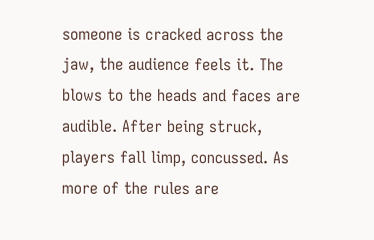someone is cracked across the jaw, the audience feels it. The blows to the heads and faces are audible. After being struck, players fall limp, concussed. As more of the rules are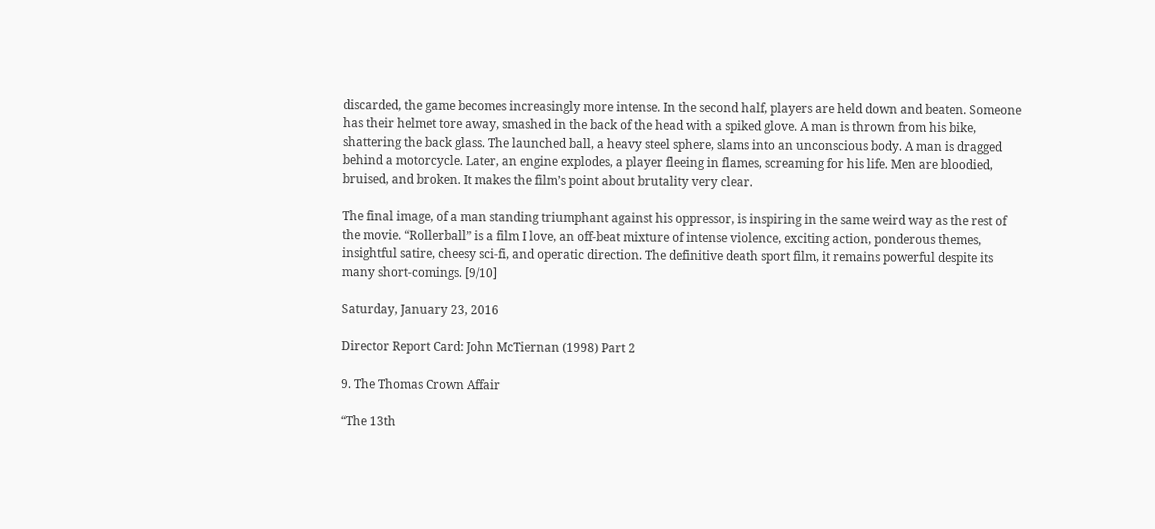discarded, the game becomes increasingly more intense. In the second half, players are held down and beaten. Someone has their helmet tore away, smashed in the back of the head with a spiked glove. A man is thrown from his bike, shattering the back glass. The launched ball, a heavy steel sphere, slams into an unconscious body. A man is dragged behind a motorcycle. Later, an engine explodes, a player fleeing in flames, screaming for his life. Men are bloodied, bruised, and broken. It makes the film’s point about brutality very clear.

The final image, of a man standing triumphant against his oppressor, is inspiring in the same weird way as the rest of the movie. “Rollerball” is a film I love, an off-beat mixture of intense violence, exciting action, ponderous themes, insightful satire, cheesy sci-fi, and operatic direction. The definitive death sport film, it remains powerful despite its many short-comings. [9/10]

Saturday, January 23, 2016

Director Report Card: John McTiernan (1998) Part 2

9. The Thomas Crown Affair

“The 13th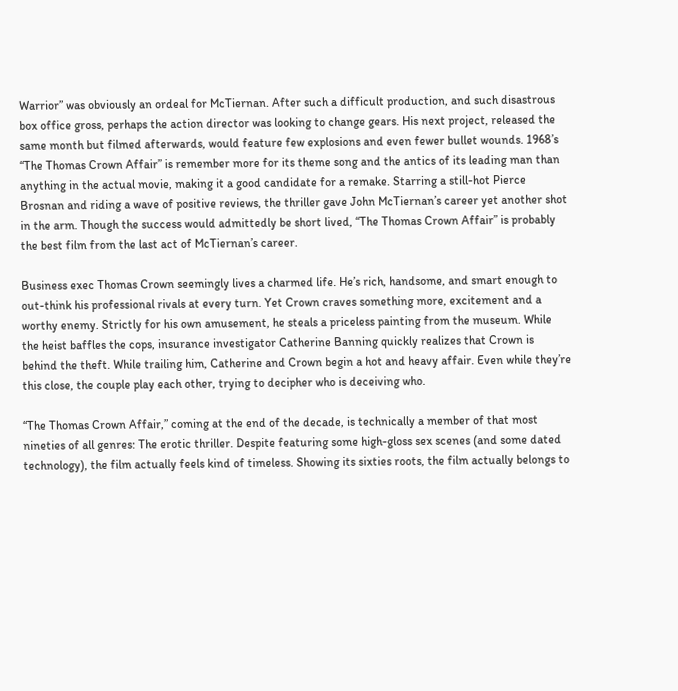Warrior” was obviously an ordeal for McTiernan. After such a difficult production, and such disastrous box office gross, perhaps the action director was looking to change gears. His next project, released the same month but filmed afterwards, would feature few explosions and even fewer bullet wounds. 1968’s “The Thomas Crown Affair” is remember more for its theme song and the antics of its leading man than anything in the actual movie, making it a good candidate for a remake. Starring a still-hot Pierce Brosnan and riding a wave of positive reviews, the thriller gave John McTiernan’s career yet another shot in the arm. Though the success would admittedly be short lived, “The Thomas Crown Affair” is probably the best film from the last act of McTiernan’s career.

Business exec Thomas Crown seemingly lives a charmed life. He’s rich, handsome, and smart enough to out-think his professional rivals at every turn. Yet Crown craves something more, excitement and a worthy enemy. Strictly for his own amusement, he steals a priceless painting from the museum. While the heist baffles the cops, insurance investigator Catherine Banning quickly realizes that Crown is behind the theft. While trailing him, Catherine and Crown begin a hot and heavy affair. Even while they’re this close, the couple play each other, trying to decipher who is deceiving who.

“The Thomas Crown Affair,” coming at the end of the decade, is technically a member of that most nineties of all genres: The erotic thriller. Despite featuring some high-gloss sex scenes (and some dated technology), the film actually feels kind of timeless. Showing its sixties roots, the film actually belongs to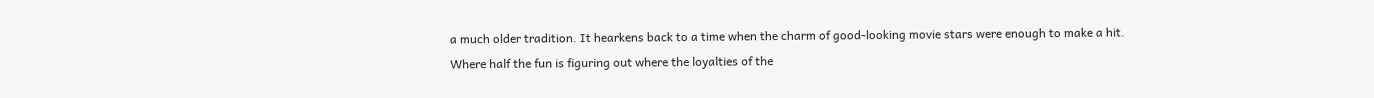a much older tradition. It hearkens back to a time when the charm of good-looking movie stars were enough to make a hit. Where half the fun is figuring out where the loyalties of the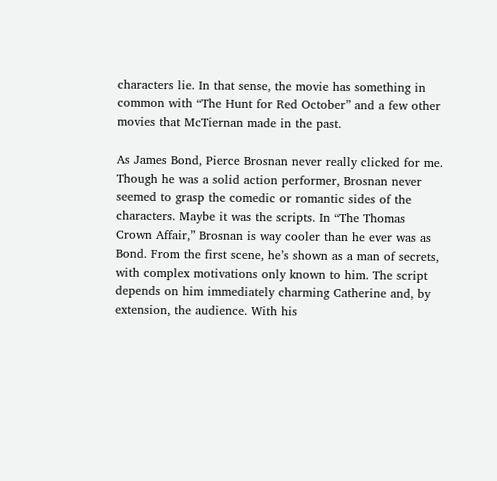characters lie. In that sense, the movie has something in common with “The Hunt for Red October” and a few other movies that McTiernan made in the past.

As James Bond, Pierce Brosnan never really clicked for me. Though he was a solid action performer, Brosnan never seemed to grasp the comedic or romantic sides of the characters. Maybe it was the scripts. In “The Thomas Crown Affair,” Brosnan is way cooler than he ever was as Bond. From the first scene, he’s shown as a man of secrets, with complex motivations only known to him. The script depends on him immediately charming Catherine and, by extension, the audience. With his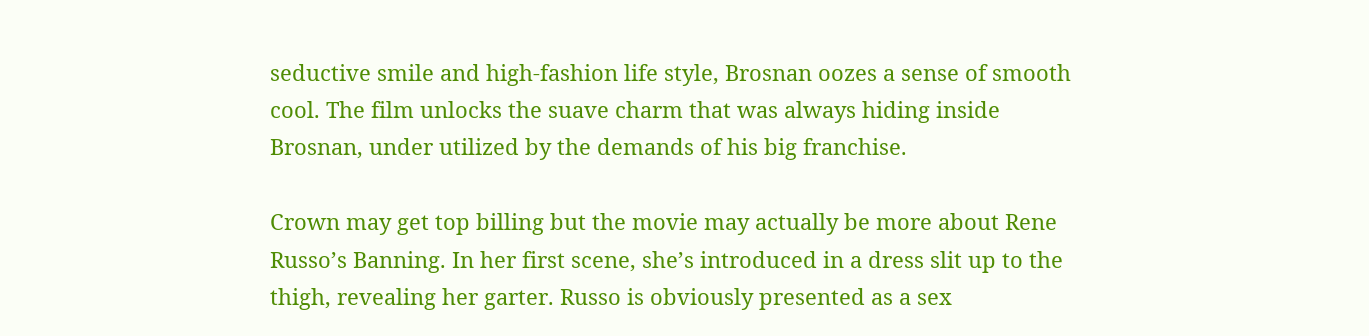seductive smile and high-fashion life style, Brosnan oozes a sense of smooth cool. The film unlocks the suave charm that was always hiding inside Brosnan, under utilized by the demands of his big franchise.

Crown may get top billing but the movie may actually be more about Rene Russo’s Banning. In her first scene, she’s introduced in a dress slit up to the thigh, revealing her garter. Russo is obviously presented as a sex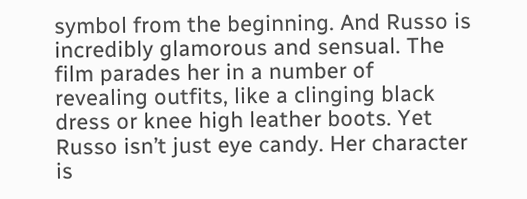symbol from the beginning. And Russo is incredibly glamorous and sensual. The film parades her in a number of revealing outfits, like a clinging black dress or knee high leather boots. Yet Russo isn’t just eye candy. Her character is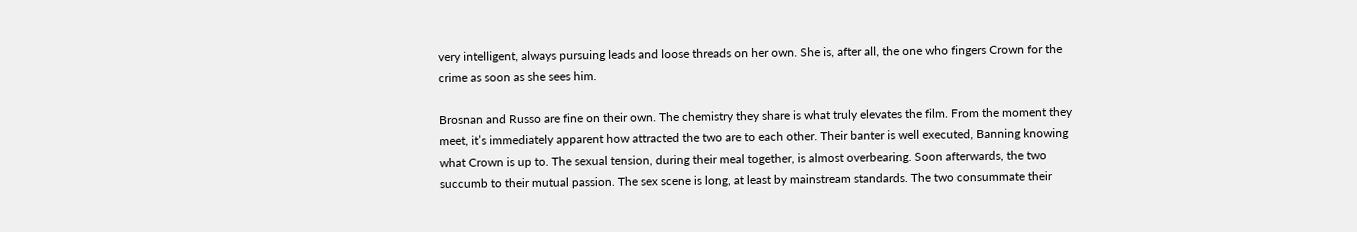very intelligent, always pursuing leads and loose threads on her own. She is, after all, the one who fingers Crown for the crime as soon as she sees him.

Brosnan and Russo are fine on their own. The chemistry they share is what truly elevates the film. From the moment they meet, it’s immediately apparent how attracted the two are to each other. Their banter is well executed, Banning knowing what Crown is up to. The sexual tension, during their meal together, is almost overbearing. Soon afterwards, the two succumb to their mutual passion. The sex scene is long, at least by mainstream standards. The two consummate their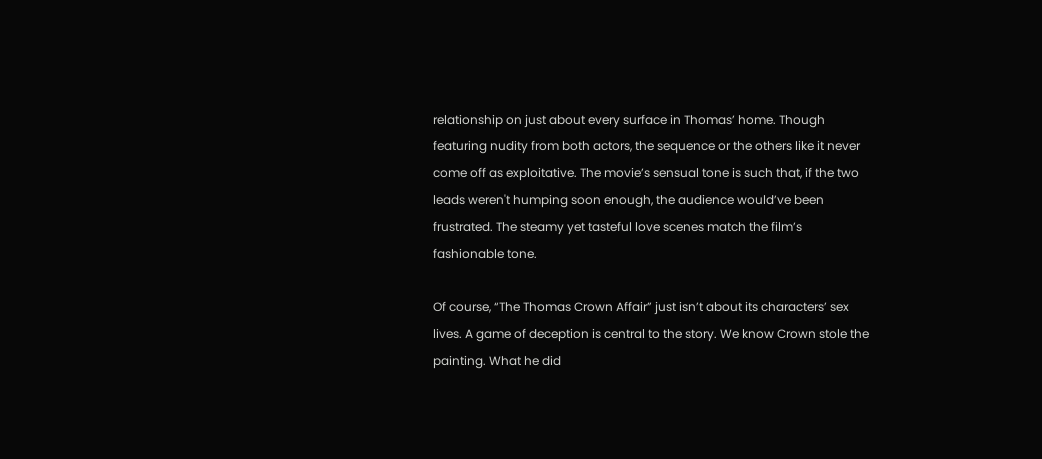relationship on just about every surface in Thomas’ home. Though featuring nudity from both actors, the sequence or the others like it never come off as exploitative. The movie’s sensual tone is such that, if the two leads weren't humping soon enough, the audience would’ve been frustrated. The steamy yet tasteful love scenes match the film’s fashionable tone.

Of course, “The Thomas Crown Affair” just isn’t about its characters’ sex lives. A game of deception is central to the story. We know Crown stole the painting. What he did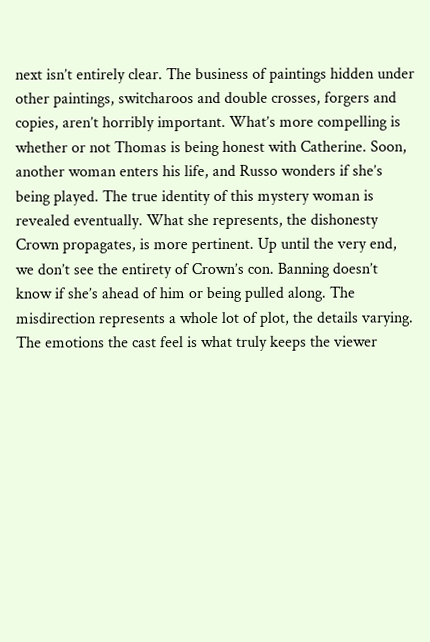next isn’t entirely clear. The business of paintings hidden under other paintings, switcharoos and double crosses, forgers and copies, aren’t horribly important. What’s more compelling is whether or not Thomas is being honest with Catherine. Soon, another woman enters his life, and Russo wonders if she’s being played. The true identity of this mystery woman is revealed eventually. What she represents, the dishonesty Crown propagates, is more pertinent. Up until the very end, we don’t see the entirety of Crown’s con. Banning doesn’t know if she’s ahead of him or being pulled along. The misdirection represents a whole lot of plot, the details varying. The emotions the cast feel is what truly keeps the viewer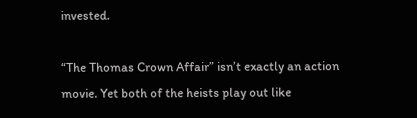invested.

“The Thomas Crown Affair” isn’t exactly an action movie. Yet both of the heists play out like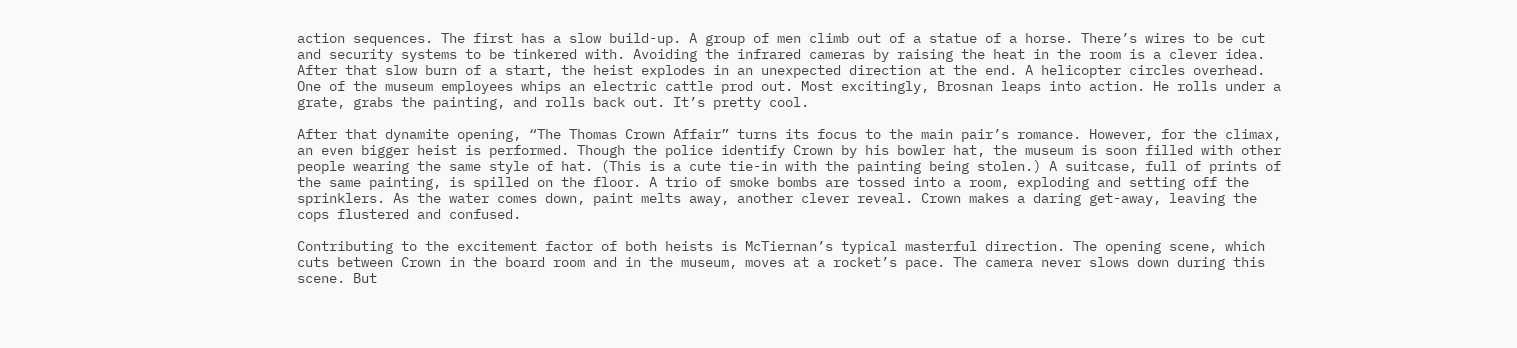action sequences. The first has a slow build-up. A group of men climb out of a statue of a horse. There’s wires to be cut and security systems to be tinkered with. Avoiding the infrared cameras by raising the heat in the room is a clever idea. After that slow burn of a start, the heist explodes in an unexpected direction at the end. A helicopter circles overhead. One of the museum employees whips an electric cattle prod out. Most excitingly, Brosnan leaps into action. He rolls under a grate, grabs the painting, and rolls back out. It’s pretty cool.

After that dynamite opening, “The Thomas Crown Affair” turns its focus to the main pair’s romance. However, for the climax, an even bigger heist is performed. Though the police identify Crown by his bowler hat, the museum is soon filled with other people wearing the same style of hat. (This is a cute tie-in with the painting being stolen.) A suitcase, full of prints of the same painting, is spilled on the floor. A trio of smoke bombs are tossed into a room, exploding and setting off the sprinklers. As the water comes down, paint melts away, another clever reveal. Crown makes a daring get-away, leaving the cops flustered and confused.

Contributing to the excitement factor of both heists is McTiernan’s typical masterful direction. The opening scene, which cuts between Crown in the board room and in the museum, moves at a rocket’s pace. The camera never slows down during this scene. But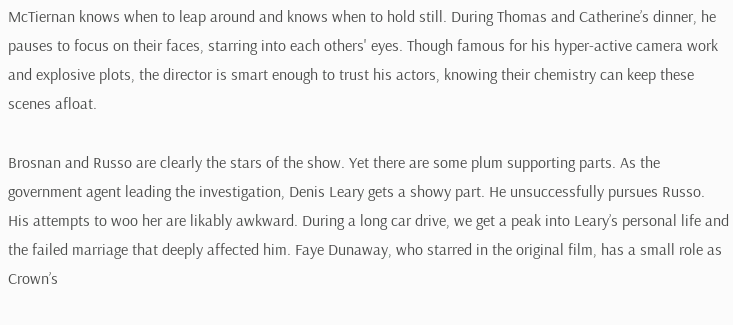McTiernan knows when to leap around and knows when to hold still. During Thomas and Catherine’s dinner, he pauses to focus on their faces, starring into each others' eyes. Though famous for his hyper-active camera work and explosive plots, the director is smart enough to trust his actors, knowing their chemistry can keep these scenes afloat.

Brosnan and Russo are clearly the stars of the show. Yet there are some plum supporting parts. As the government agent leading the investigation, Denis Leary gets a showy part. He unsuccessfully pursues Russo. His attempts to woo her are likably awkward. During a long car drive, we get a peak into Leary’s personal life and the failed marriage that deeply affected him. Faye Dunaway, who starred in the original film, has a small role as Crown’s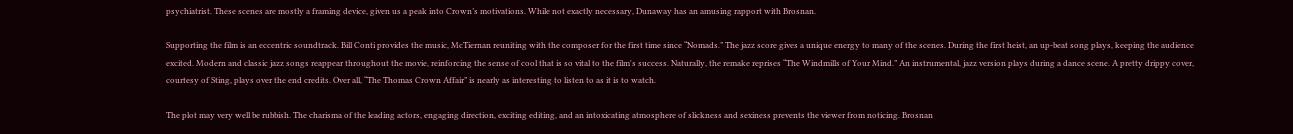psychiatrist. These scenes are mostly a framing device, given us a peak into Crown’s motivations. While not exactly necessary, Dunaway has an amusing rapport with Brosnan.

Supporting the film is an eccentric soundtrack. Bill Conti provides the music, McTiernan reuniting with the composer for the first time since “Nomads.” The jazz score gives a unique energy to many of the scenes. During the first heist, an up-beat song plays, keeping the audience excited. Modern and classic jazz songs reappear throughout the movie, reinforcing the sense of cool that is so vital to the film's success. Naturally, the remake reprises “The Windmills of Your Mind.” An instrumental, jazz version plays during a dance scene. A pretty drippy cover, courtesy of Sting, plays over the end credits. Over all, “The Thomas Crown Affair” is nearly as interesting to listen to as it is to watch.

The plot may very well be rubbish. The charisma of the leading actors, engaging direction, exciting editing, and an intoxicating atmosphere of slickness and sexiness prevents the viewer from noticing. Brosnan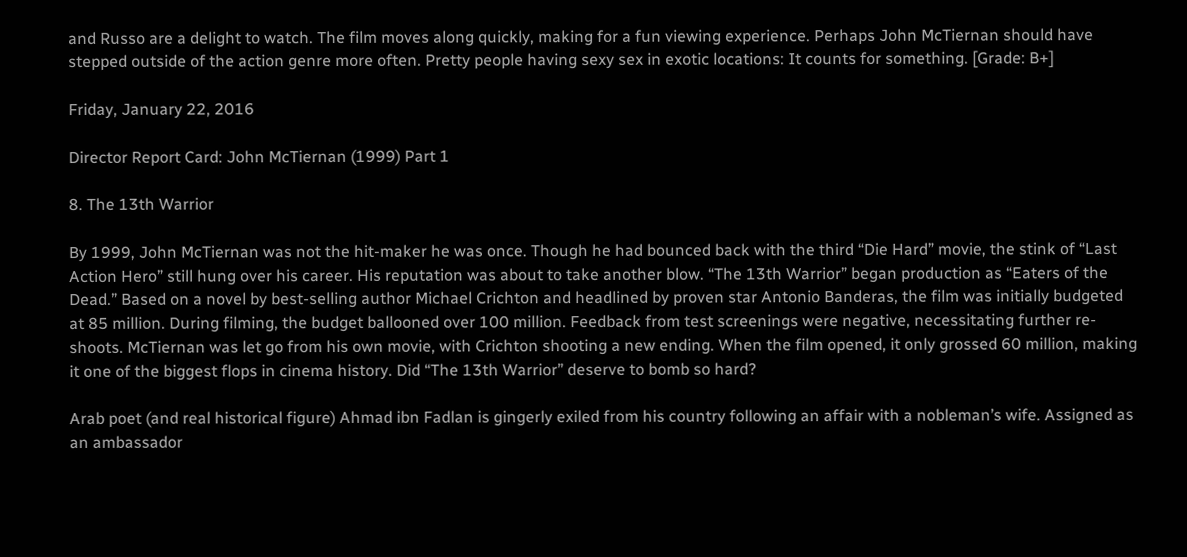and Russo are a delight to watch. The film moves along quickly, making for a fun viewing experience. Perhaps John McTiernan should have stepped outside of the action genre more often. Pretty people having sexy sex in exotic locations: It counts for something. [Grade: B+]

Friday, January 22, 2016

Director Report Card: John McTiernan (1999) Part 1

8. The 13th Warrior

By 1999, John McTiernan was not the hit-maker he was once. Though he had bounced back with the third “Die Hard” movie, the stink of “Last Action Hero” still hung over his career. His reputation was about to take another blow. “The 13th Warrior” began production as “Eaters of the Dead.” Based on a novel by best-selling author Michael Crichton and headlined by proven star Antonio Banderas, the film was initially budgeted at 85 million. During filming, the budget ballooned over 100 million. Feedback from test screenings were negative, necessitating further re-shoots. McTiernan was let go from his own movie, with Crichton shooting a new ending. When the film opened, it only grossed 60 million, making it one of the biggest flops in cinema history. Did “The 13th Warrior” deserve to bomb so hard?

Arab poet (and real historical figure) Ahmad ibn Fadlan is gingerly exiled from his country following an affair with a nobleman’s wife. Assigned as an ambassador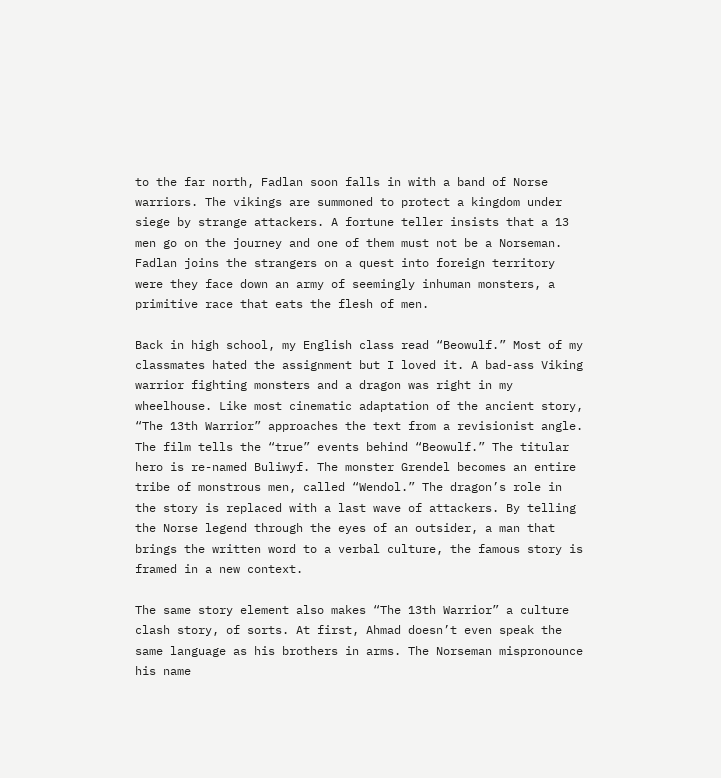to the far north, Fadlan soon falls in with a band of Norse warriors. The vikings are summoned to protect a kingdom under siege by strange attackers. A fortune teller insists that a 13 men go on the journey and one of them must not be a Norseman. Fadlan joins the strangers on a quest into foreign territory were they face down an army of seemingly inhuman monsters, a primitive race that eats the flesh of men.

Back in high school, my English class read “Beowulf.” Most of my classmates hated the assignment but I loved it. A bad-ass Viking warrior fighting monsters and a dragon was right in my wheelhouse. Like most cinematic adaptation of the ancient story, “The 13th Warrior” approaches the text from a revisionist angle. The film tells the “true” events behind “Beowulf.” The titular hero is re-named Buliwyf. The monster Grendel becomes an entire tribe of monstrous men, called “Wendol.” The dragon’s role in the story is replaced with a last wave of attackers. By telling the Norse legend through the eyes of an outsider, a man that brings the written word to a verbal culture, the famous story is framed in a new context.

The same story element also makes “The 13th Warrior” a culture clash story, of sorts. At first, Ahmad doesn’t even speak the same language as his brothers in arms. The Norseman mispronounce his name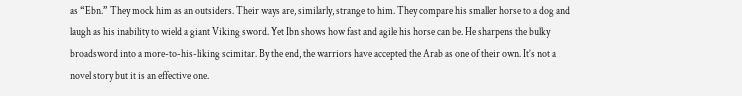as “Ebn.” They mock him as an outsiders. Their ways are, similarly, strange to him. They compare his smaller horse to a dog and laugh as his inability to wield a giant Viking sword. Yet Ibn shows how fast and agile his horse can be. He sharpens the bulky broadsword into a more-to-his-liking scimitar. By the end, the warriors have accepted the Arab as one of their own. It’s not a novel story but it is an effective one.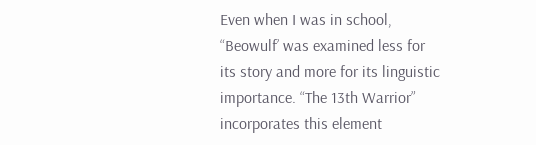Even when I was in school, “Beowulf’ was examined less for its story and more for its linguistic importance. “The 13th Warrior” incorporates this element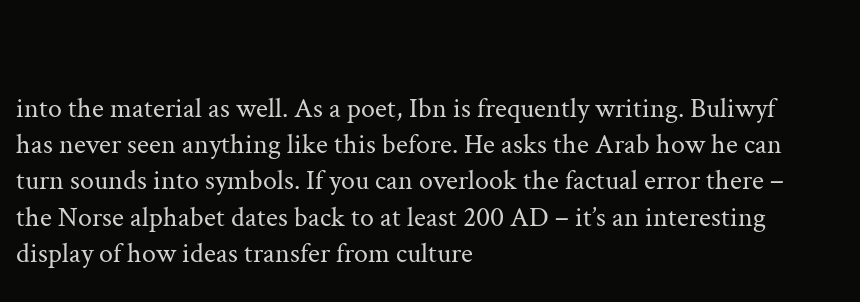into the material as well. As a poet, Ibn is frequently writing. Buliwyf has never seen anything like this before. He asks the Arab how he can turn sounds into symbols. If you can overlook the factual error there – the Norse alphabet dates back to at least 200 AD – it’s an interesting display of how ideas transfer from culture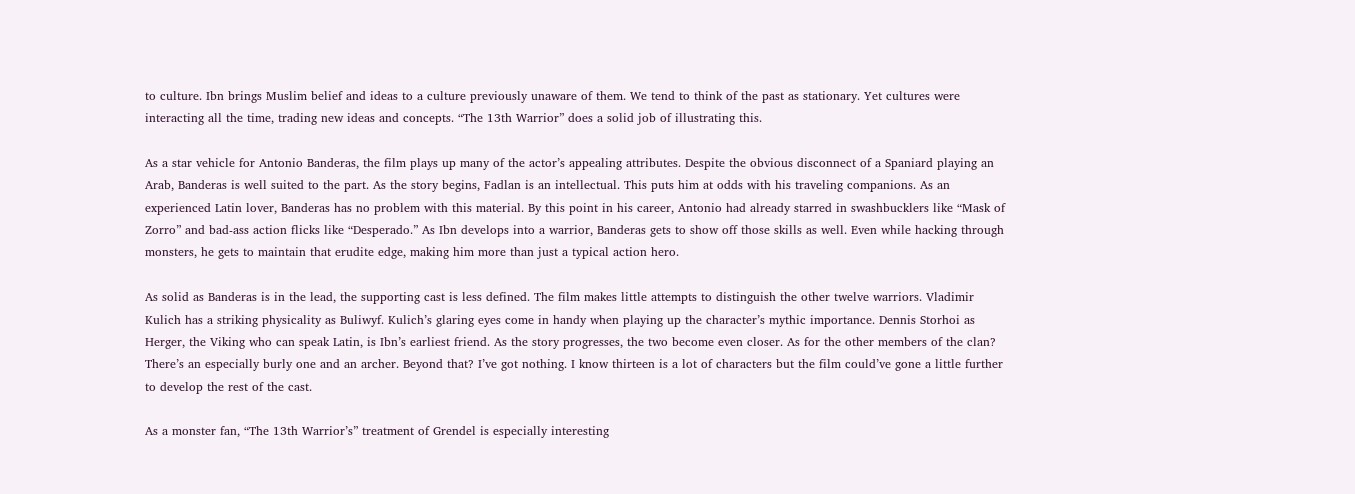to culture. Ibn brings Muslim belief and ideas to a culture previously unaware of them. We tend to think of the past as stationary. Yet cultures were interacting all the time, trading new ideas and concepts. “The 13th Warrior” does a solid job of illustrating this.

As a star vehicle for Antonio Banderas, the film plays up many of the actor’s appealing attributes. Despite the obvious disconnect of a Spaniard playing an Arab, Banderas is well suited to the part. As the story begins, Fadlan is an intellectual. This puts him at odds with his traveling companions. As an experienced Latin lover, Banderas has no problem with this material. By this point in his career, Antonio had already starred in swashbucklers like “Mask of Zorro” and bad-ass action flicks like “Desperado.” As Ibn develops into a warrior, Banderas gets to show off those skills as well. Even while hacking through monsters, he gets to maintain that erudite edge, making him more than just a typical action hero.

As solid as Banderas is in the lead, the supporting cast is less defined. The film makes little attempts to distinguish the other twelve warriors. Vladimir Kulich has a striking physicality as Buliwyf. Kulich’s glaring eyes come in handy when playing up the character’s mythic importance. Dennis Storhoi as Herger, the Viking who can speak Latin, is Ibn’s earliest friend. As the story progresses, the two become even closer. As for the other members of the clan? There’s an especially burly one and an archer. Beyond that? I’ve got nothing. I know thirteen is a lot of characters but the film could’ve gone a little further to develop the rest of the cast.

As a monster fan, “The 13th Warrior’s” treatment of Grendel is especially interesting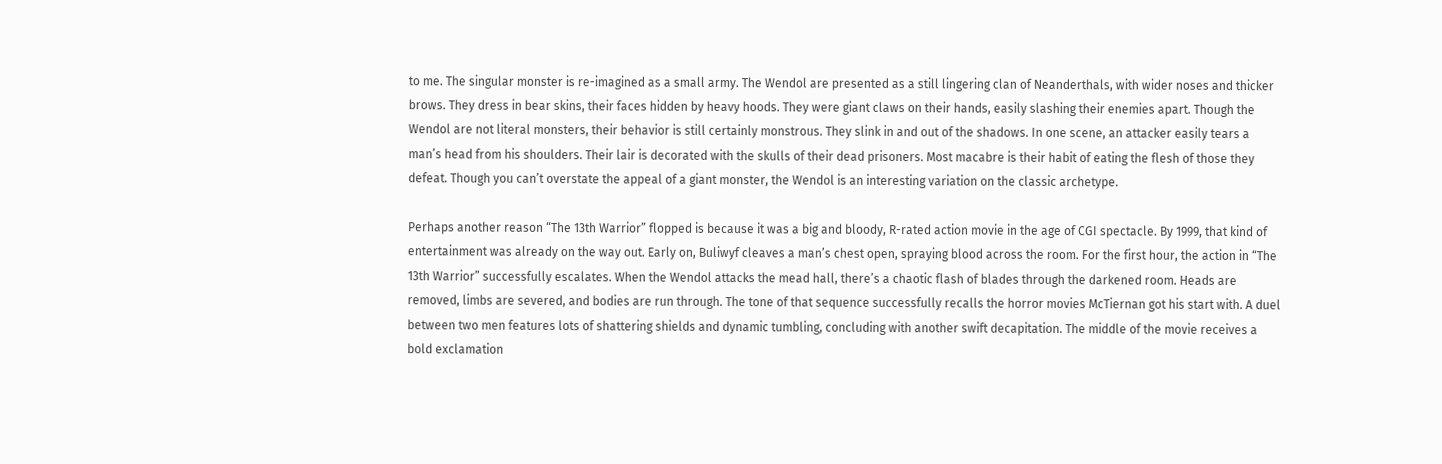to me. The singular monster is re-imagined as a small army. The Wendol are presented as a still lingering clan of Neanderthals, with wider noses and thicker brows. They dress in bear skins, their faces hidden by heavy hoods. They were giant claws on their hands, easily slashing their enemies apart. Though the Wendol are not literal monsters, their behavior is still certainly monstrous. They slink in and out of the shadows. In one scene, an attacker easily tears a man’s head from his shoulders. Their lair is decorated with the skulls of their dead prisoners. Most macabre is their habit of eating the flesh of those they defeat. Though you can’t overstate the appeal of a giant monster, the Wendol is an interesting variation on the classic archetype.

Perhaps another reason “The 13th Warrior” flopped is because it was a big and bloody, R-rated action movie in the age of CGI spectacle. By 1999, that kind of entertainment was already on the way out. Early on, Buliwyf cleaves a man’s chest open, spraying blood across the room. For the first hour, the action in “The 13th Warrior” successfully escalates. When the Wendol attacks the mead hall, there’s a chaotic flash of blades through the darkened room. Heads are removed, limbs are severed, and bodies are run through. The tone of that sequence successfully recalls the horror movies McTiernan got his start with. A duel between two men features lots of shattering shields and dynamic tumbling, concluding with another swift decapitation. The middle of the movie receives a bold exclamation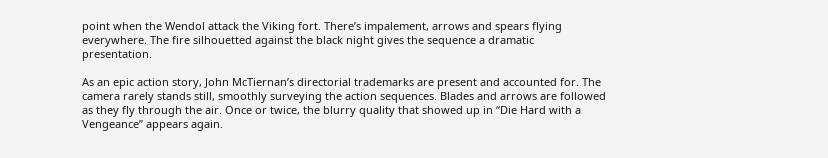point when the Wendol attack the Viking fort. There’s impalement, arrows and spears flying everywhere. The fire silhouetted against the black night gives the sequence a dramatic presentation.

As an epic action story, John McTiernan’s directorial trademarks are present and accounted for. The camera rarely stands still, smoothly surveying the action sequences. Blades and arrows are followed as they fly through the air. Once or twice, the blurry quality that showed up in “Die Hard with a Vengeance” appears again.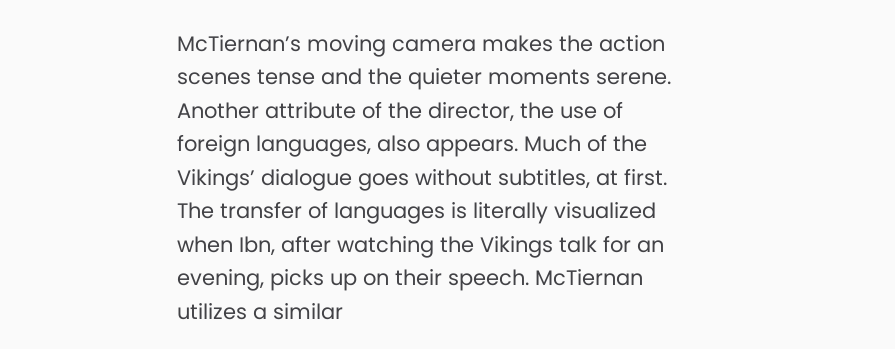McTiernan’s moving camera makes the action scenes tense and the quieter moments serene. Another attribute of the director, the use of foreign languages, also appears. Much of the Vikings’ dialogue goes without subtitles, at first. The transfer of languages is literally visualized when Ibn, after watching the Vikings talk for an evening, picks up on their speech. McTiernan utilizes a similar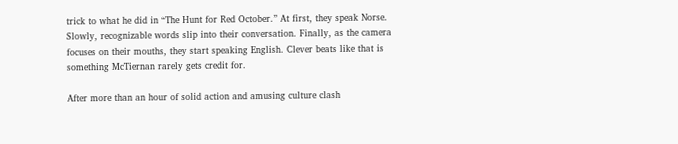trick to what he did in “The Hunt for Red October.” At first, they speak Norse. Slowly, recognizable words slip into their conversation. Finally, as the camera focuses on their mouths, they start speaking English. Clever beats like that is something McTiernan rarely gets credit for.

After more than an hour of solid action and amusing culture clash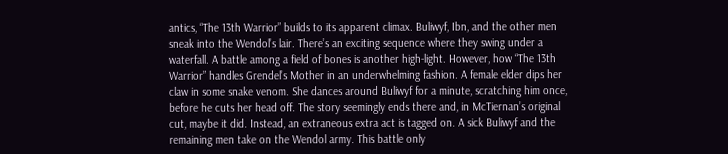antics, “The 13th Warrior” builds to its apparent climax. Buliwyf, Ibn, and the other men sneak into the Wendol’s lair. There’s an exciting sequence where they swing under a waterfall. A battle among a field of bones is another high-light. However, how “The 13th Warrior” handles Grendel’s Mother in an underwhelming fashion. A female elder dips her claw in some snake venom. She dances around Buliwyf for a minute, scratching him once, before he cuts her head off. The story seemingly ends there and, in McTiernan’s original cut, maybe it did. Instead, an extraneous extra act is tagged on. A sick Buliwyf and the remaining men take on the Wendol army. This battle only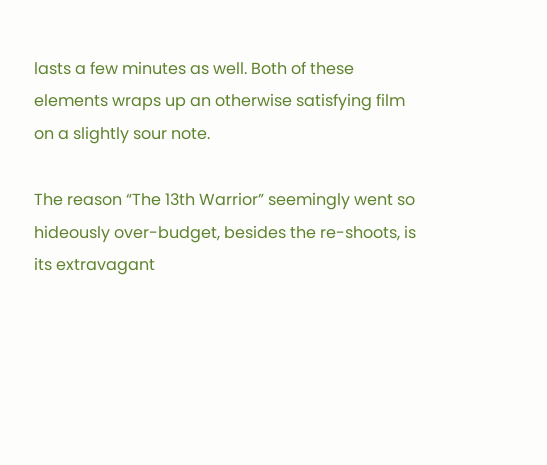lasts a few minutes as well. Both of these elements wraps up an otherwise satisfying film on a slightly sour note.

The reason “The 13th Warrior” seemingly went so hideously over-budget, besides the re-shoots, is its extravagant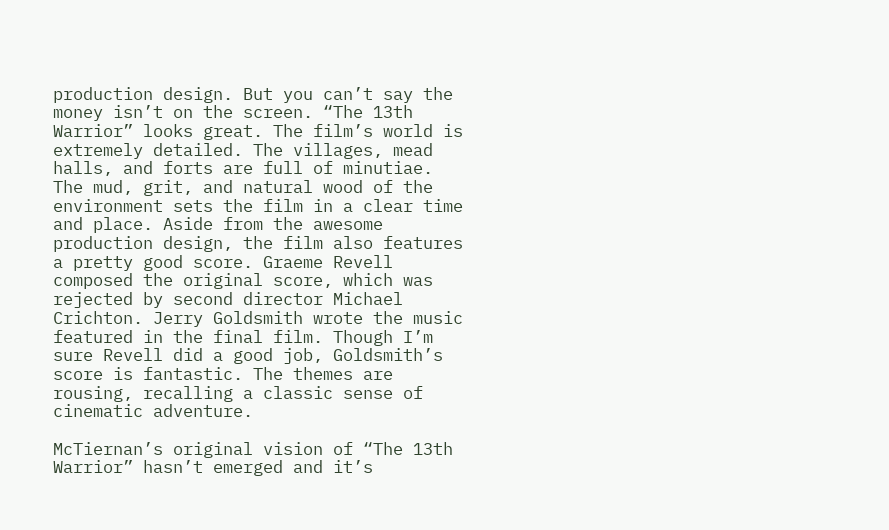production design. But you can’t say the money isn’t on the screen. “The 13th Warrior” looks great. The film’s world is extremely detailed. The villages, mead halls, and forts are full of minutiae. The mud, grit, and natural wood of the environment sets the film in a clear time and place. Aside from the awesome production design, the film also features a pretty good score. Graeme Revell composed the original score, which was rejected by second director Michael Crichton. Jerry Goldsmith wrote the music featured in the final film. Though I’m sure Revell did a good job, Goldsmith’s score is fantastic. The themes are rousing, recalling a classic sense of cinematic adventure.

McTiernan’s original vision of “The 13th Warrior” hasn’t emerged and it’s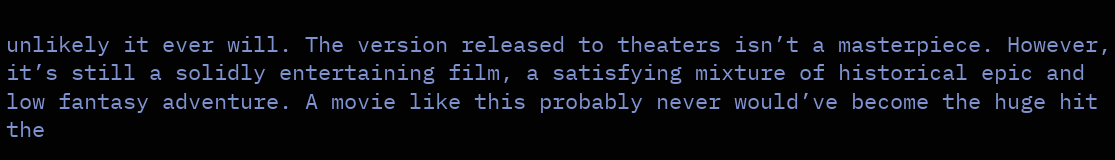unlikely it ever will. The version released to theaters isn’t a masterpiece. However, it’s still a solidly entertaining film, a satisfying mixture of historical epic and low fantasy adventure. A movie like this probably never would’ve become the huge hit the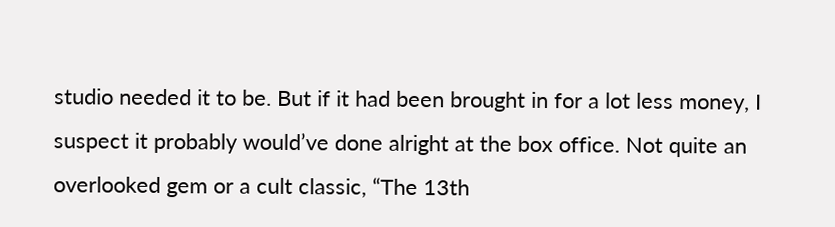studio needed it to be. But if it had been brought in for a lot less money, I suspect it probably would’ve done alright at the box office. Not quite an overlooked gem or a cult classic, “The 13th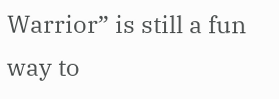Warrior” is still a fun way to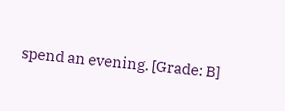spend an evening. [Grade: B]